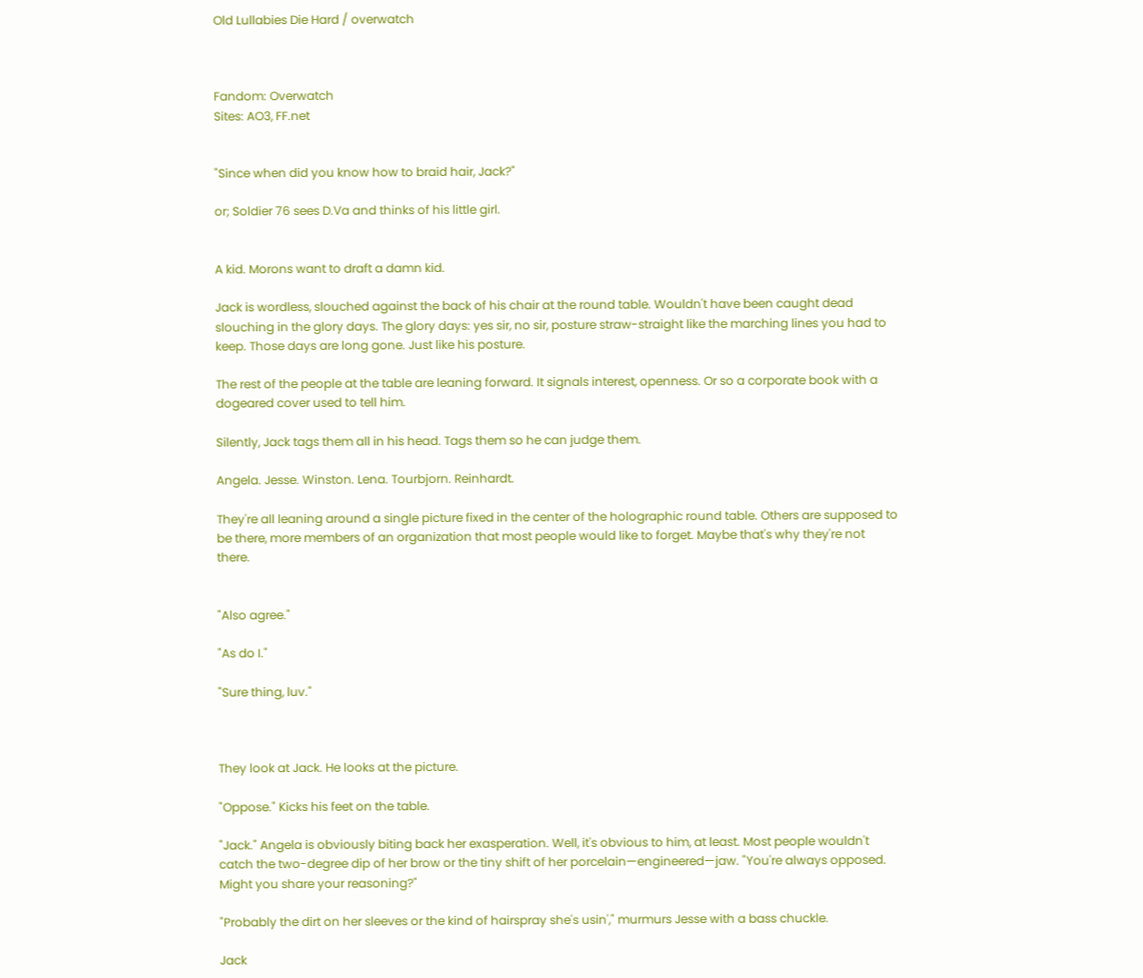Old Lullabies Die Hard / overwatch



Fandom: Overwatch
Sites: AO3, FF.net


"Since when did you know how to braid hair, Jack?"

or; Soldier 76 sees D.Va and thinks of his little girl.


A kid. Morons want to draft a damn kid.

Jack is wordless, slouched against the back of his chair at the round table. Wouldn't have been caught dead slouching in the glory days. The glory days: yes sir, no sir, posture straw-straight like the marching lines you had to keep. Those days are long gone. Just like his posture.

The rest of the people at the table are leaning forward. It signals interest, openness. Or so a corporate book with a dogeared cover used to tell him.

Silently, Jack tags them all in his head. Tags them so he can judge them.

Angela. Jesse. Winston. Lena. Tourbjorn. Reinhardt.

They're all leaning around a single picture fixed in the center of the holographic round table. Others are supposed to be there, more members of an organization that most people would like to forget. Maybe that's why they're not there.


"Also agree."

"As do I."

"Sure thing, luv."



They look at Jack. He looks at the picture.

"Oppose." Kicks his feet on the table.

"Jack." Angela is obviously biting back her exasperation. Well, it's obvious to him, at least. Most people wouldn't catch the two-degree dip of her brow or the tiny shift of her porcelain—engineered—jaw. "You're always opposed. Might you share your reasoning?"

"Probably the dirt on her sleeves or the kind of hairspray she's usin'," murmurs Jesse with a bass chuckle.

Jack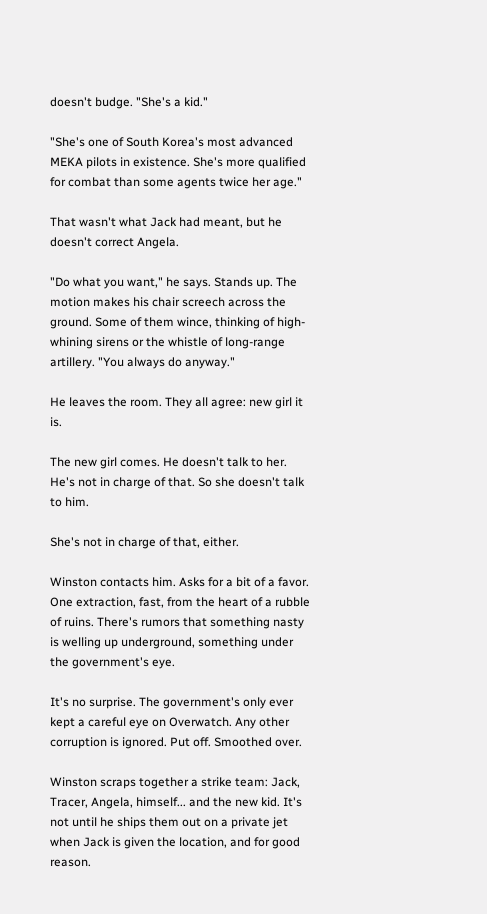doesn't budge. "She's a kid."

"She's one of South Korea's most advanced MEKA pilots in existence. She's more qualified for combat than some agents twice her age."

That wasn't what Jack had meant, but he doesn't correct Angela.

"Do what you want," he says. Stands up. The motion makes his chair screech across the ground. Some of them wince, thinking of high-whining sirens or the whistle of long-range artillery. "You always do anyway."

He leaves the room. They all agree: new girl it is.

The new girl comes. He doesn't talk to her. He's not in charge of that. So she doesn't talk to him.

She's not in charge of that, either.

Winston contacts him. Asks for a bit of a favor. One extraction, fast, from the heart of a rubble of ruins. There's rumors that something nasty is welling up underground, something under the government's eye.

It's no surprise. The government's only ever kept a careful eye on Overwatch. Any other corruption is ignored. Put off. Smoothed over.

Winston scraps together a strike team: Jack, Tracer, Angela, himself... and the new kid. It's not until he ships them out on a private jet when Jack is given the location, and for good reason.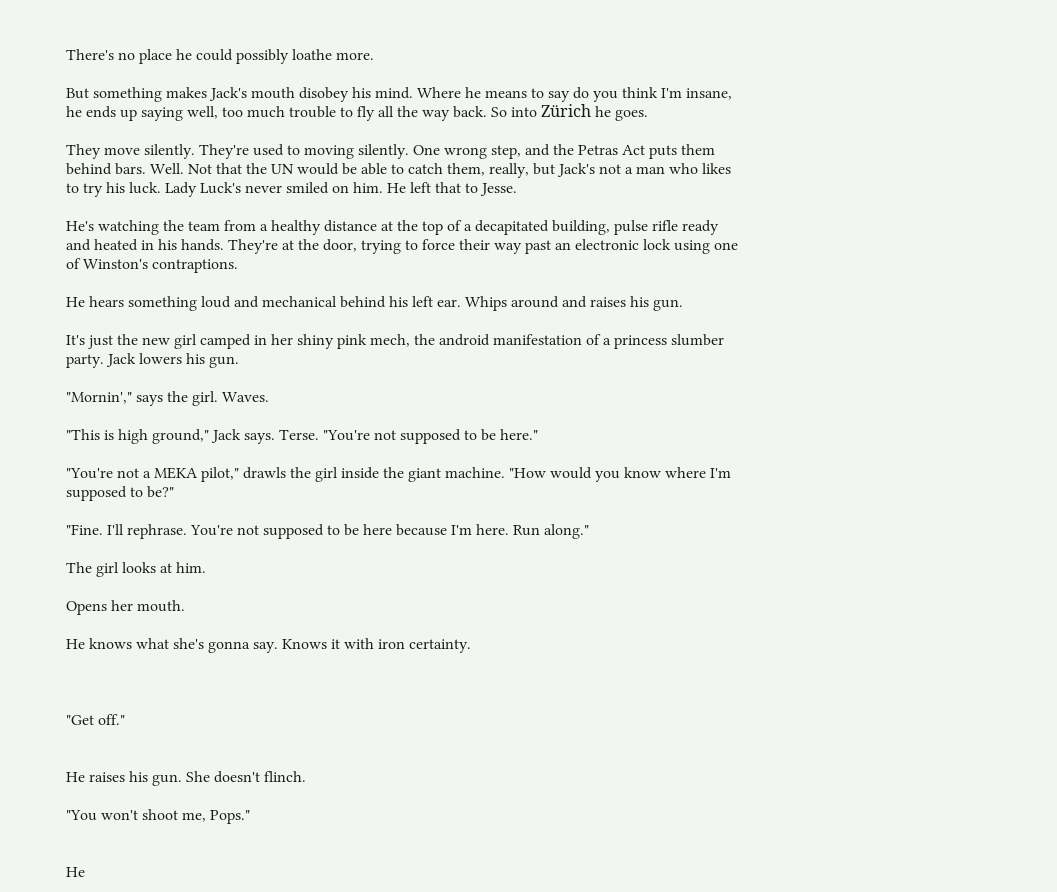There's no place he could possibly loathe more.

But something makes Jack's mouth disobey his mind. Where he means to say do you think I'm insane, he ends up saying well, too much trouble to fly all the way back. So into Zürich he goes.

They move silently. They're used to moving silently. One wrong step, and the Petras Act puts them behind bars. Well. Not that the UN would be able to catch them, really, but Jack's not a man who likes to try his luck. Lady Luck's never smiled on him. He left that to Jesse.

He's watching the team from a healthy distance at the top of a decapitated building, pulse rifle ready and heated in his hands. They're at the door, trying to force their way past an electronic lock using one of Winston's contraptions.

He hears something loud and mechanical behind his left ear. Whips around and raises his gun.

It's just the new girl camped in her shiny pink mech, the android manifestation of a princess slumber party. Jack lowers his gun.

"Mornin'," says the girl. Waves.

"This is high ground," Jack says. Terse. "You're not supposed to be here."

"You're not a MEKA pilot," drawls the girl inside the giant machine. "How would you know where I'm supposed to be?"

"Fine. I'll rephrase. You're not supposed to be here because I'm here. Run along."

The girl looks at him.

Opens her mouth.

He knows what she's gonna say. Knows it with iron certainty.



"Get off."


He raises his gun. She doesn't flinch.

"You won't shoot me, Pops."


He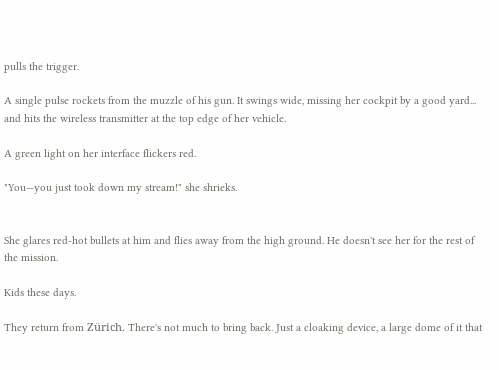pulls the trigger.

A single pulse rockets from the muzzle of his gun. It swings wide, missing her cockpit by a good yard... and hits the wireless transmitter at the top edge of her vehicle.

A green light on her interface flickers red.

"You—you just took down my stream!" she shrieks.


She glares red-hot bullets at him and flies away from the high ground. He doesn't see her for the rest of the mission.

Kids these days.

They return from Zürich. There's not much to bring back. Just a cloaking device, a large dome of it that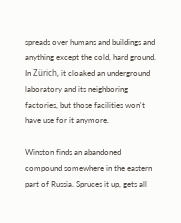spreads over humans and buildings and anything except the cold, hard ground. In Zürich, it cloaked an underground laboratory and its neighboring factories, but those facilities won't have use for it anymore.

Winston finds an abandoned compound somewhere in the eastern part of Russia. Spruces it up, gets all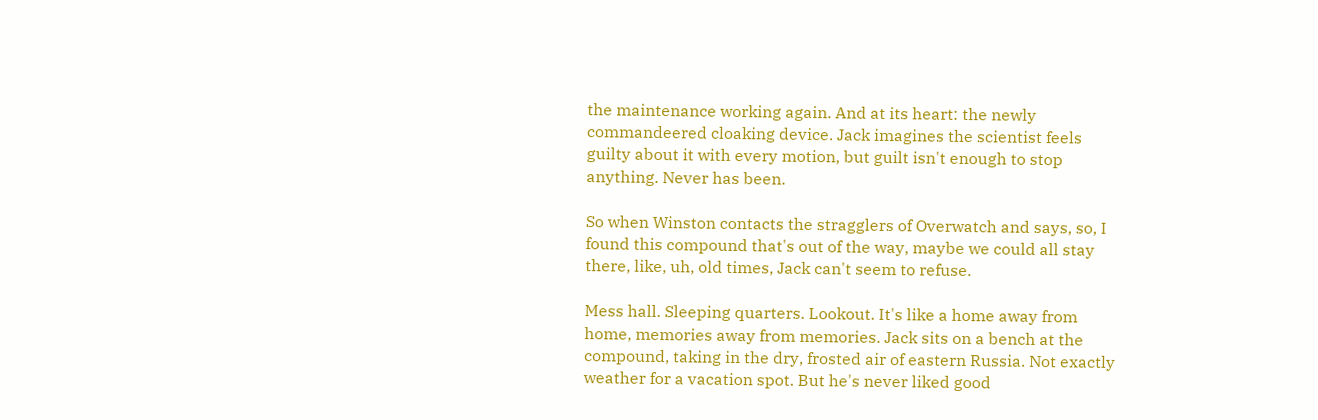the maintenance working again. And at its heart: the newly commandeered cloaking device. Jack imagines the scientist feels guilty about it with every motion, but guilt isn't enough to stop anything. Never has been.

So when Winston contacts the stragglers of Overwatch and says, so, I found this compound that's out of the way, maybe we could all stay there, like, uh, old times, Jack can't seem to refuse.

Mess hall. Sleeping quarters. Lookout. It's like a home away from home, memories away from memories. Jack sits on a bench at the compound, taking in the dry, frosted air of eastern Russia. Not exactly weather for a vacation spot. But he's never liked good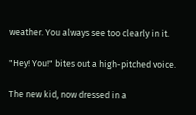weather. You always see too clearly in it.

"Hey! You!" bites out a high-pitched voice.

The new kid, now dressed in a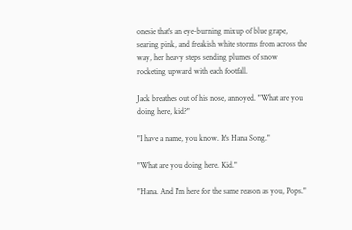onesie that's an eye-burning mixup of blue grape, searing pink, and freakish white storms from across the way, her heavy steps sending plumes of snow rocketing upward with each footfall.

Jack breathes out of his nose, annoyed. "What are you doing here, kid?"

"I have a name, you know. It's Hana Song."

"What are you doing here. Kid."

"Hana. And I'm here for the same reason as you, Pops."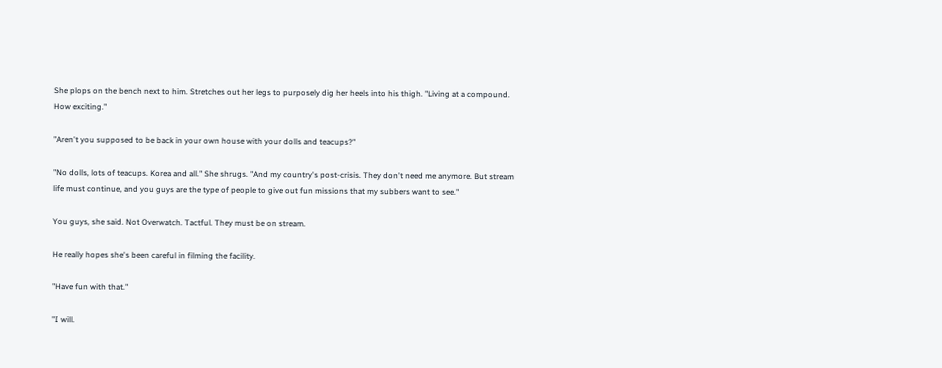She plops on the bench next to him. Stretches out her legs to purposely dig her heels into his thigh. "Living at a compound. How exciting."

"Aren't you supposed to be back in your own house with your dolls and teacups?"

"No dolls, lots of teacups. Korea and all." She shrugs. "And my country's post-crisis. They don't need me anymore. But stream life must continue, and you guys are the type of people to give out fun missions that my subbers want to see."

You guys, she said. Not Overwatch. Tactful. They must be on stream.

He really hopes she's been careful in filming the facility.

"Have fun with that."

"I will.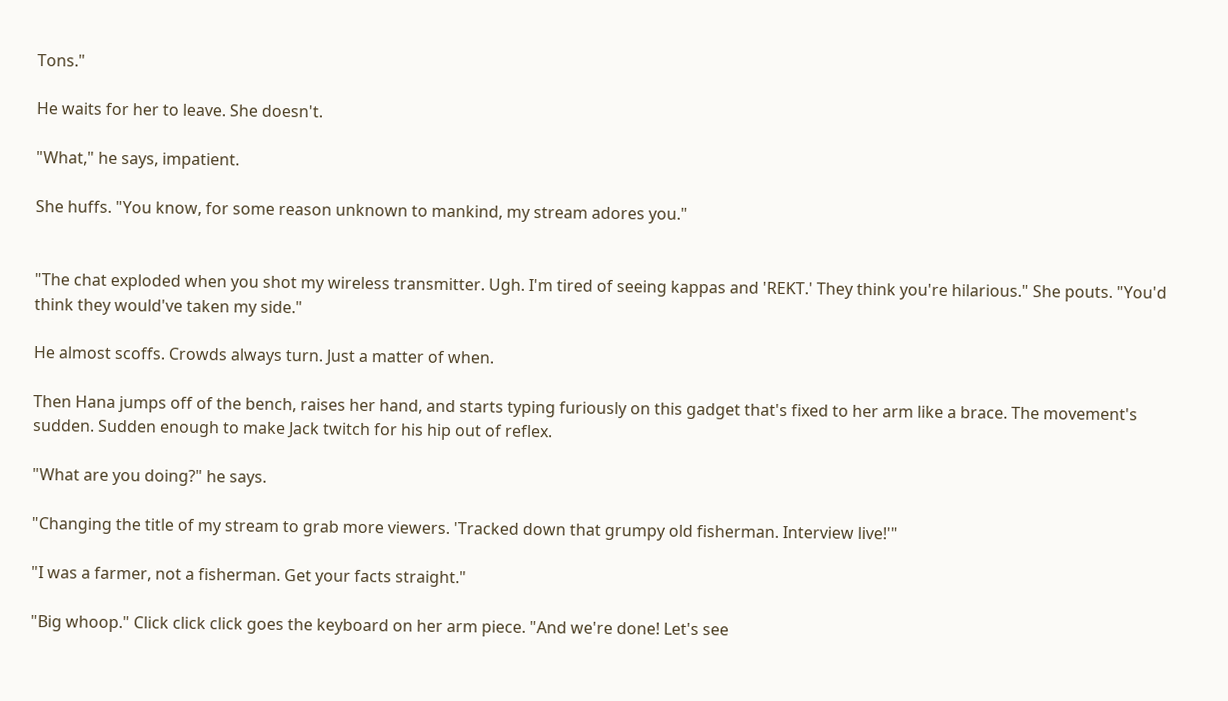Tons."

He waits for her to leave. She doesn't.

"What," he says, impatient.

She huffs. "You know, for some reason unknown to mankind, my stream adores you."


"The chat exploded when you shot my wireless transmitter. Ugh. I'm tired of seeing kappas and 'REKT.' They think you're hilarious." She pouts. "You'd think they would've taken my side."

He almost scoffs. Crowds always turn. Just a matter of when.

Then Hana jumps off of the bench, raises her hand, and starts typing furiously on this gadget that's fixed to her arm like a brace. The movement's sudden. Sudden enough to make Jack twitch for his hip out of reflex.

"What are you doing?" he says.

"Changing the title of my stream to grab more viewers. 'Tracked down that grumpy old fisherman. Interview live!'"

"I was a farmer, not a fisherman. Get your facts straight."

"Big whoop." Click click click goes the keyboard on her arm piece. "And we're done! Let's see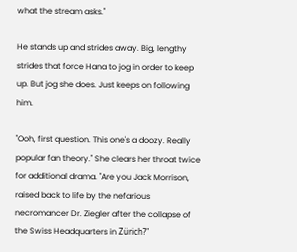what the stream asks."

He stands up and strides away. Big, lengthy strides that force Hana to jog in order to keep up. But jog she does. Just keeps on following him.

"Ooh, first question. This one's a doozy. Really popular fan theory." She clears her throat twice for additional drama. "Are you Jack Morrison, raised back to life by the nefarious necromancer Dr. Ziegler after the collapse of the Swiss Headquarters in Zürich?"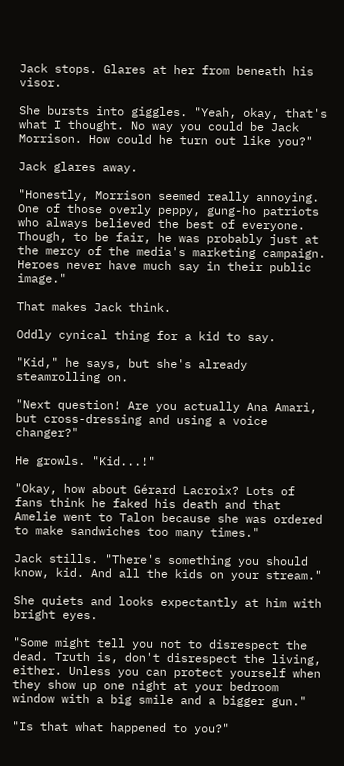Jack stops. Glares at her from beneath his visor.

She bursts into giggles. "Yeah, okay, that's what I thought. No way you could be Jack Morrison. How could he turn out like you?"

Jack glares away.

"Honestly, Morrison seemed really annoying. One of those overly peppy, gung-ho patriots who always believed the best of everyone. Though, to be fair, he was probably just at the mercy of the media's marketing campaign. Heroes never have much say in their public image."

That makes Jack think.

Oddly cynical thing for a kid to say.

"Kid," he says, but she's already steamrolling on.

"Next question! Are you actually Ana Amari, but cross-dressing and using a voice changer?"

He growls. "Kid...!"

"Okay, how about Gérard Lacroix? Lots of fans think he faked his death and that Amelie went to Talon because she was ordered to make sandwiches too many times."

Jack stills. "There's something you should know, kid. And all the kids on your stream."

She quiets and looks expectantly at him with bright eyes.

"Some might tell you not to disrespect the dead. Truth is, don't disrespect the living, either. Unless you can protect yourself when they show up one night at your bedroom window with a big smile and a bigger gun."

"Is that what happened to you?"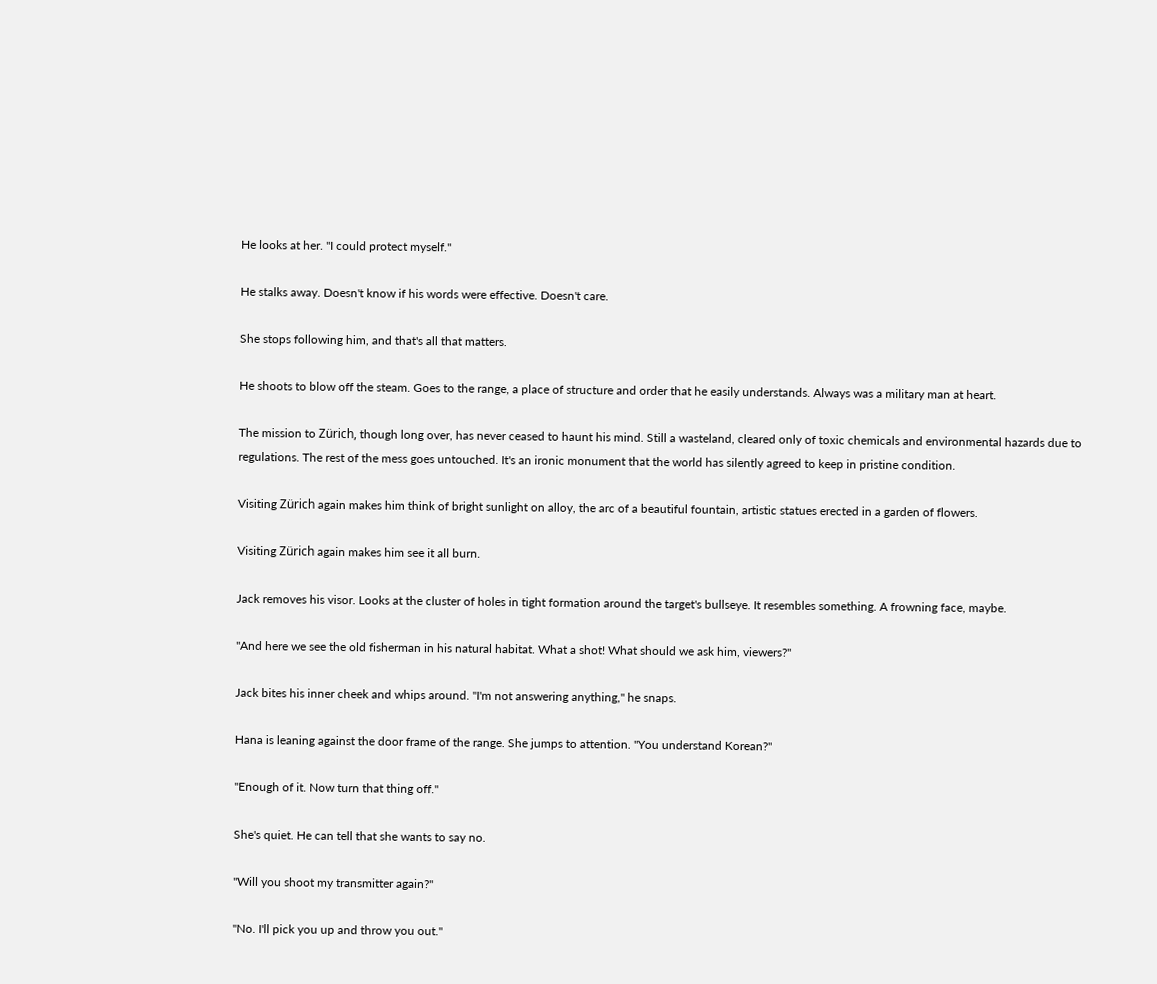He looks at her. "I could protect myself."

He stalks away. Doesn't know if his words were effective. Doesn't care.

She stops following him, and that's all that matters.

He shoots to blow off the steam. Goes to the range, a place of structure and order that he easily understands. Always was a military man at heart.

The mission to Zürich, though long over, has never ceased to haunt his mind. Still a wasteland, cleared only of toxic chemicals and environmental hazards due to regulations. The rest of the mess goes untouched. It's an ironic monument that the world has silently agreed to keep in pristine condition.

Visiting Zürich again makes him think of bright sunlight on alloy, the arc of a beautiful fountain, artistic statues erected in a garden of flowers.

Visiting Zürich again makes him see it all burn.

Jack removes his visor. Looks at the cluster of holes in tight formation around the target's bullseye. It resembles something. A frowning face, maybe.

"And here we see the old fisherman in his natural habitat. What a shot! What should we ask him, viewers?"

Jack bites his inner cheek and whips around. "I'm not answering anything," he snaps.

Hana is leaning against the door frame of the range. She jumps to attention. "You understand Korean?"

"Enough of it. Now turn that thing off."

She's quiet. He can tell that she wants to say no.

"Will you shoot my transmitter again?"

"No. I'll pick you up and throw you out."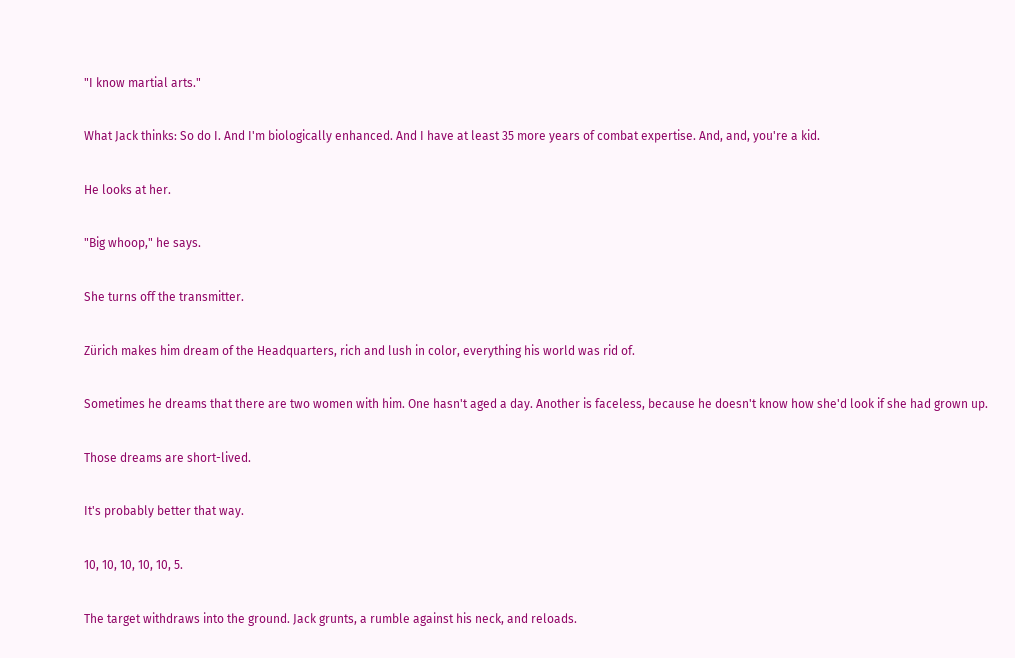"I know martial arts."

What Jack thinks: So do I. And I'm biologically enhanced. And I have at least 35 more years of combat expertise. And, and, you're a kid.

He looks at her.

"Big whoop," he says.

She turns off the transmitter.

Zürich makes him dream of the Headquarters, rich and lush in color, everything his world was rid of.

Sometimes he dreams that there are two women with him. One hasn't aged a day. Another is faceless, because he doesn't know how she'd look if she had grown up.

Those dreams are short-lived.

It's probably better that way.

10, 10, 10, 10, 10, 5.

The target withdraws into the ground. Jack grunts, a rumble against his neck, and reloads.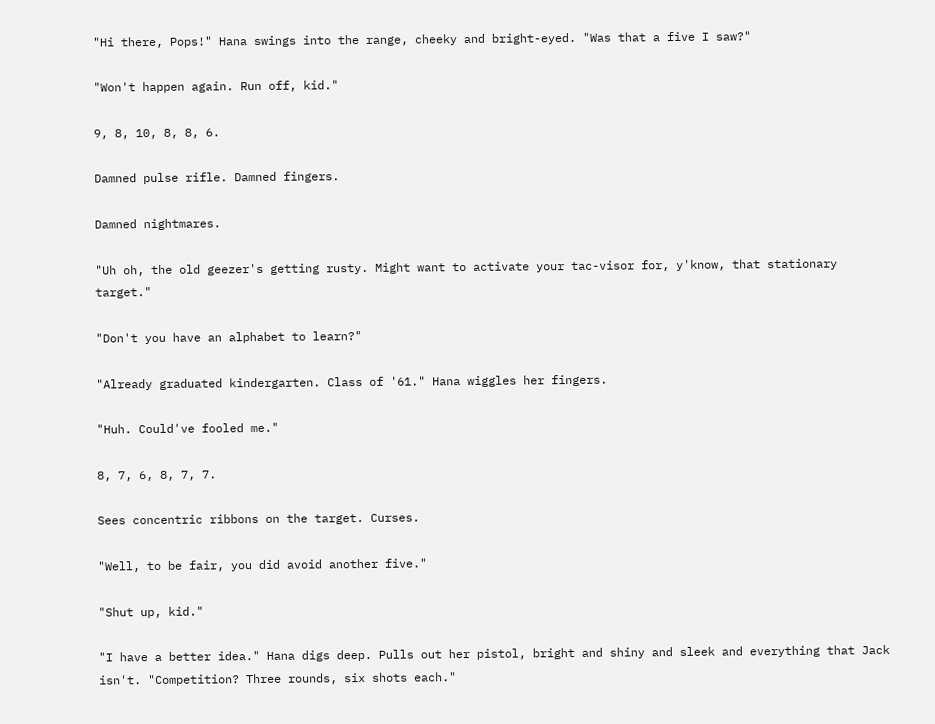"Hi there, Pops!" Hana swings into the range, cheeky and bright-eyed. "Was that a five I saw?"

"Won't happen again. Run off, kid."

9, 8, 10, 8, 8, 6.

Damned pulse rifle. Damned fingers.

Damned nightmares.

"Uh oh, the old geezer's getting rusty. Might want to activate your tac-visor for, y'know, that stationary target."

"Don't you have an alphabet to learn?"

"Already graduated kindergarten. Class of '61." Hana wiggles her fingers.

"Huh. Could've fooled me."

8, 7, 6, 8, 7, 7.

Sees concentric ribbons on the target. Curses.

"Well, to be fair, you did avoid another five."

"Shut up, kid."

"I have a better idea." Hana digs deep. Pulls out her pistol, bright and shiny and sleek and everything that Jack isn't. "Competition? Three rounds, six shots each."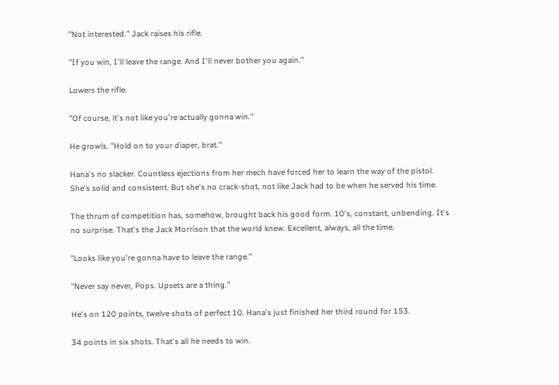"Not interested." Jack raises his rifle.

"If you win, I'll leave the range. And I'll never bother you again."

Lowers the rifle.

"Of course, it's not like you're actually gonna win."

He growls. "Hold on to your diaper, brat."

Hana's no slacker. Countless ejections from her mech have forced her to learn the way of the pistol. She's solid and consistent. But she's no crack-shot, not like Jack had to be when he served his time.

The thrum of competition has, somehow, brought back his good form. 10's, constant, unbending. It's no surprise. That's the Jack Morrison that the world knew. Excellent, always, all the time.

"Looks like you're gonna have to leave the range."

"Never say never, Pops. Upsets are a thing."

He's on 120 points, twelve shots of perfect 10. Hana's just finished her third round for 153.

34 points in six shots. That's all he needs to win.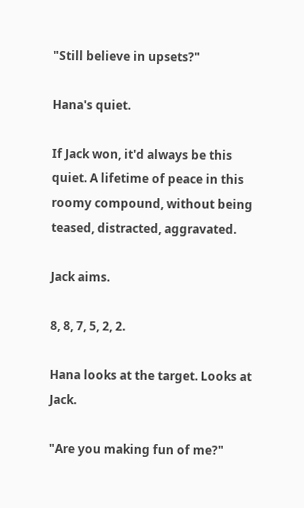"Still believe in upsets?"

Hana's quiet.

If Jack won, it'd always be this quiet. A lifetime of peace in this roomy compound, without being teased, distracted, aggravated.

Jack aims.

8, 8, 7, 5, 2, 2.

Hana looks at the target. Looks at Jack.

"Are you making fun of me?"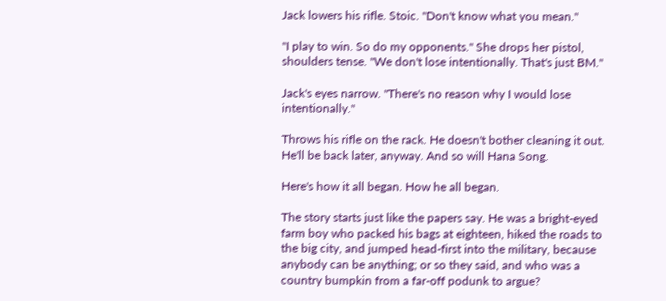Jack lowers his rifle. Stoic. "Don't know what you mean."

"I play to win. So do my opponents." She drops her pistol, shoulders tense. "We don't lose intentionally. That's just BM."

Jack's eyes narrow. "There's no reason why I would lose intentionally."

Throws his rifle on the rack. He doesn't bother cleaning it out. He'll be back later, anyway. And so will Hana Song.

Here's how it all began. How he all began.

The story starts just like the papers say. He was a bright-eyed farm boy who packed his bags at eighteen, hiked the roads to the big city, and jumped head-first into the military, because anybody can be anything; or so they said, and who was a country bumpkin from a far-off podunk to argue?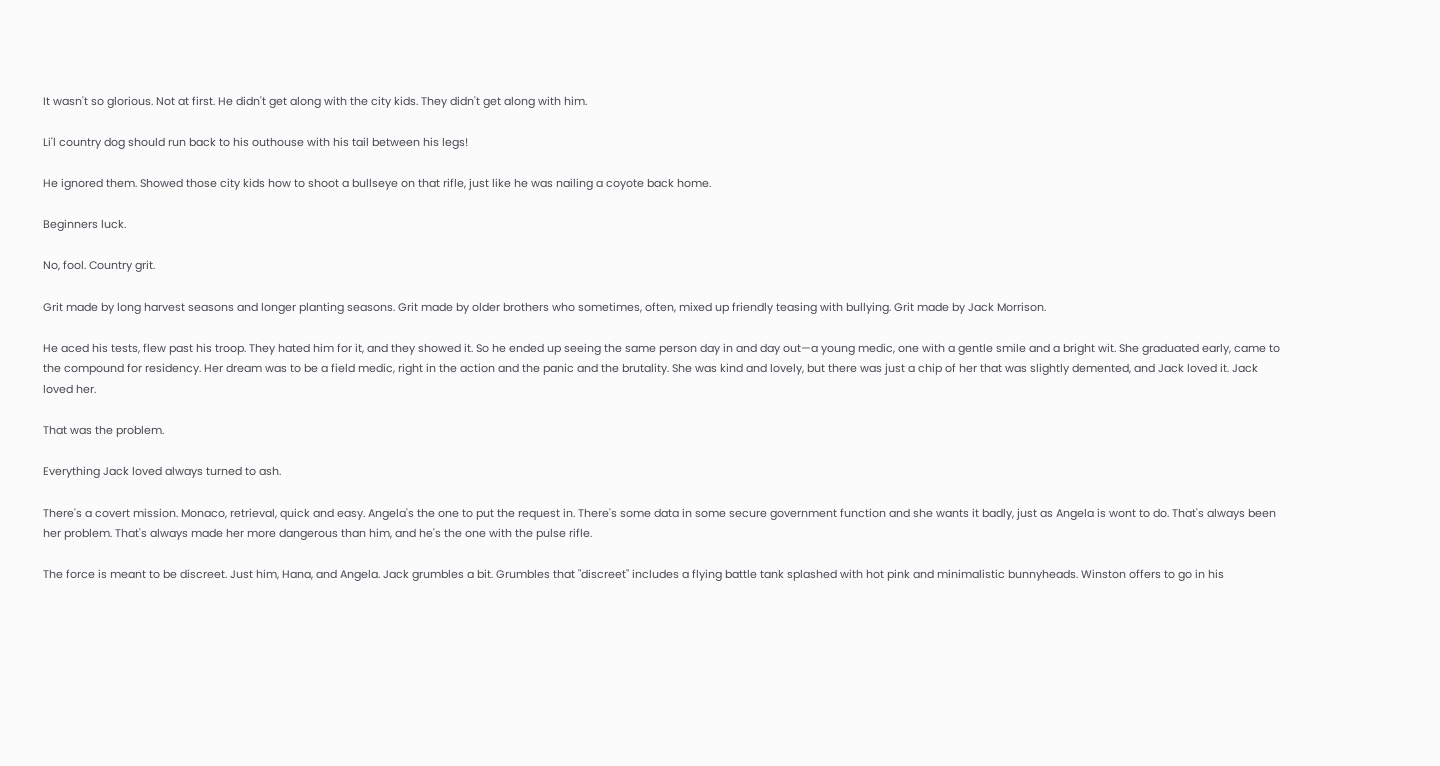It wasn't so glorious. Not at first. He didn't get along with the city kids. They didn't get along with him.

Li'l country dog should run back to his outhouse with his tail between his legs!

He ignored them. Showed those city kids how to shoot a bullseye on that rifle, just like he was nailing a coyote back home.

Beginners luck.

No, fool. Country grit.

Grit made by long harvest seasons and longer planting seasons. Grit made by older brothers who sometimes, often, mixed up friendly teasing with bullying. Grit made by Jack Morrison.

He aced his tests, flew past his troop. They hated him for it, and they showed it. So he ended up seeing the same person day in and day out—a young medic, one with a gentle smile and a bright wit. She graduated early, came to the compound for residency. Her dream was to be a field medic, right in the action and the panic and the brutality. She was kind and lovely, but there was just a chip of her that was slightly demented, and Jack loved it. Jack loved her.

That was the problem.

Everything Jack loved always turned to ash.

There's a covert mission. Monaco, retrieval, quick and easy. Angela's the one to put the request in. There's some data in some secure government function and she wants it badly, just as Angela is wont to do. That's always been her problem. That's always made her more dangerous than him, and he's the one with the pulse rifle.

The force is meant to be discreet. Just him, Hana, and Angela. Jack grumbles a bit. Grumbles that "discreet" includes a flying battle tank splashed with hot pink and minimalistic bunnyheads. Winston offers to go in his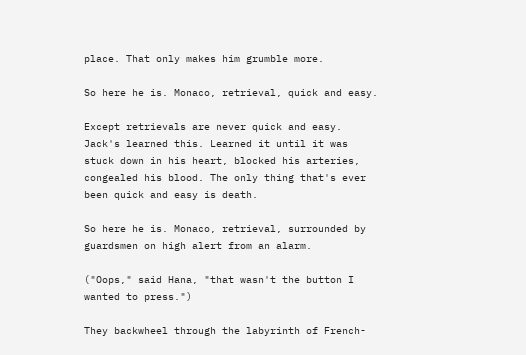place. That only makes him grumble more.

So here he is. Monaco, retrieval, quick and easy.

Except retrievals are never quick and easy. Jack's learned this. Learned it until it was stuck down in his heart, blocked his arteries, congealed his blood. The only thing that's ever been quick and easy is death.

So here he is. Monaco, retrieval, surrounded by guardsmen on high alert from an alarm.

("Oops," said Hana, "that wasn't the button I wanted to press.")

They backwheel through the labyrinth of French-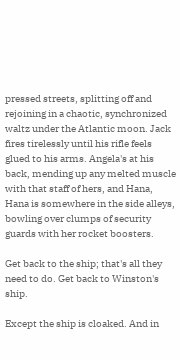pressed streets, splitting off and rejoining in a chaotic, synchronized waltz under the Atlantic moon. Jack fires tirelessly until his rifle feels glued to his arms. Angela's at his back, mending up any melted muscle with that staff of hers, and Hana, Hana is somewhere in the side alleys, bowling over clumps of security guards with her rocket boosters.

Get back to the ship; that's all they need to do. Get back to Winston's ship.

Except the ship is cloaked. And in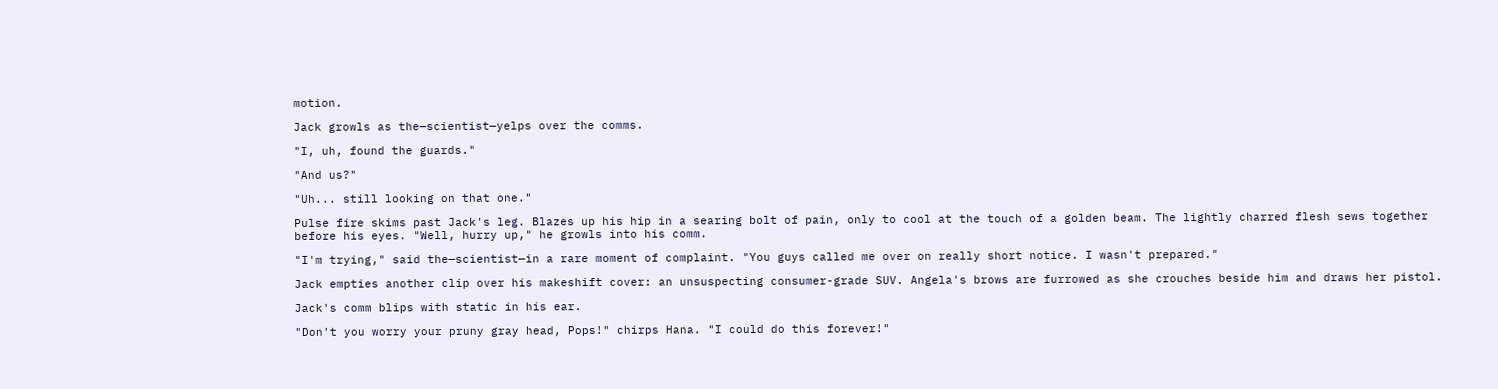motion.

Jack growls as the—scientist—yelps over the comms.

"I, uh, found the guards."

"And us?"

"Uh... still looking on that one."

Pulse fire skims past Jack's leg. Blazes up his hip in a searing bolt of pain, only to cool at the touch of a golden beam. The lightly charred flesh sews together before his eyes. "Well, hurry up," he growls into his comm.

"I'm trying," said the—scientist—in a rare moment of complaint. "You guys called me over on really short notice. I wasn't prepared."

Jack empties another clip over his makeshift cover: an unsuspecting consumer-grade SUV. Angela's brows are furrowed as she crouches beside him and draws her pistol.

Jack's comm blips with static in his ear.

"Don't you worry your pruny gray head, Pops!" chirps Hana. "I could do this forever!"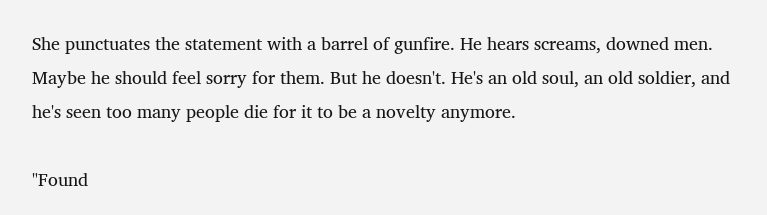She punctuates the statement with a barrel of gunfire. He hears screams, downed men. Maybe he should feel sorry for them. But he doesn't. He's an old soul, an old soldier, and he's seen too many people die for it to be a novelty anymore.

"Found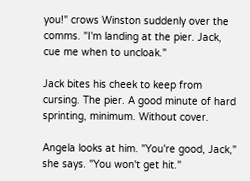you!" crows Winston suddenly over the comms. "I'm landing at the pier. Jack, cue me when to uncloak."

Jack bites his cheek to keep from cursing. The pier. A good minute of hard sprinting, minimum. Without cover.

Angela looks at him. "You're good, Jack," she says. "You won't get hit."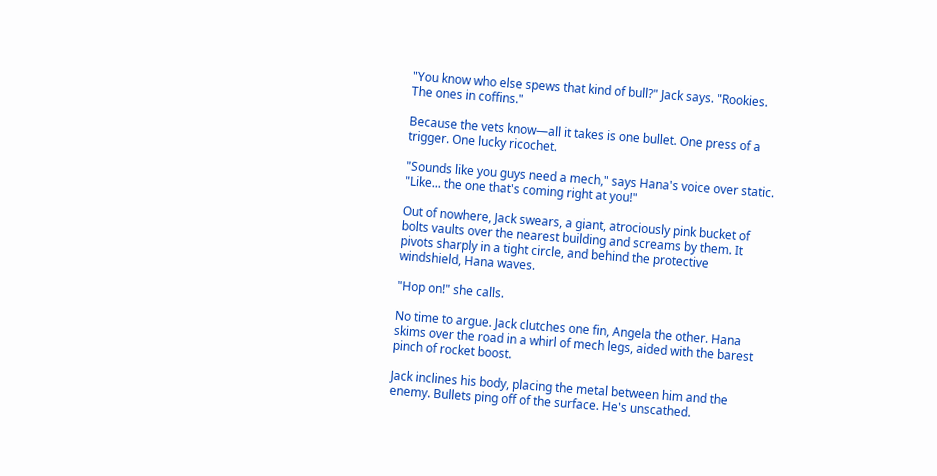"You know who else spews that kind of bull?" Jack says. "Rookies. The ones in coffins."

Because the vets know—all it takes is one bullet. One press of a trigger. One lucky ricochet.

"Sounds like you guys need a mech," says Hana's voice over static. "Like... the one that's coming right at you!"

Out of nowhere, Jack swears, a giant, atrociously pink bucket of bolts vaults over the nearest building and screams by them. It pivots sharply in a tight circle, and behind the protective windshield, Hana waves.

"Hop on!" she calls.

No time to argue. Jack clutches one fin, Angela the other. Hana skims over the road in a whirl of mech legs, aided with the barest pinch of rocket boost.

Jack inclines his body, placing the metal between him and the enemy. Bullets ping off of the surface. He's unscathed.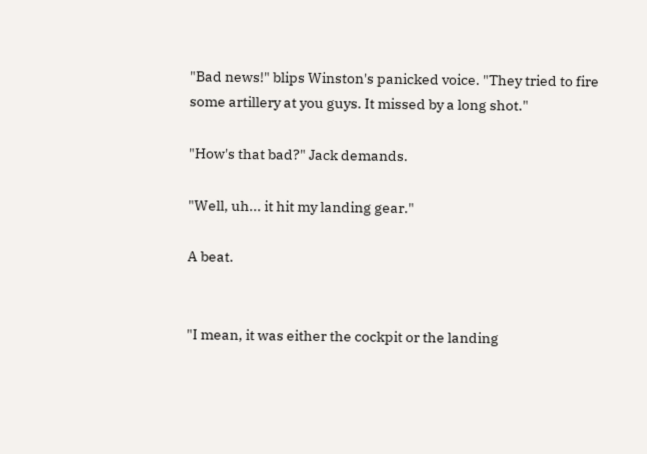"Bad news!" blips Winston's panicked voice. "They tried to fire some artillery at you guys. It missed by a long shot."

"How's that bad?" Jack demands.

"Well, uh... it hit my landing gear."

A beat.


"I mean, it was either the cockpit or the landing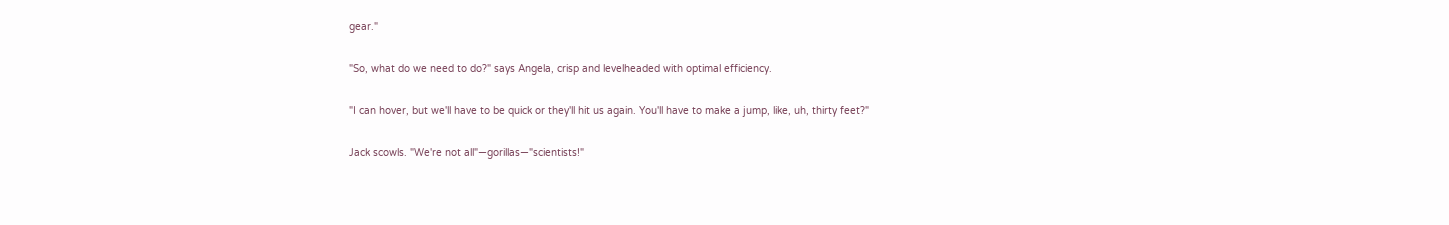gear."

"So, what do we need to do?" says Angela, crisp and levelheaded with optimal efficiency.

"I can hover, but we'll have to be quick or they'll hit us again. You'll have to make a jump, like, uh, thirty feet?"

Jack scowls. "We're not all"—gorillas—"scientists!"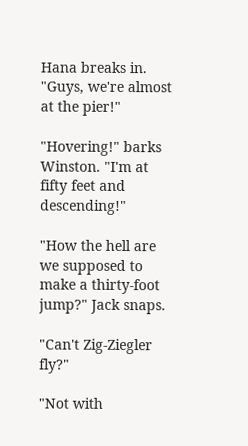Hana breaks in. "Guys, we're almost at the pier!"

"Hovering!" barks Winston. "I'm at fifty feet and descending!"

"How the hell are we supposed to make a thirty-foot jump?" Jack snaps.

"Can't Zig-Ziegler fly?"

"Not with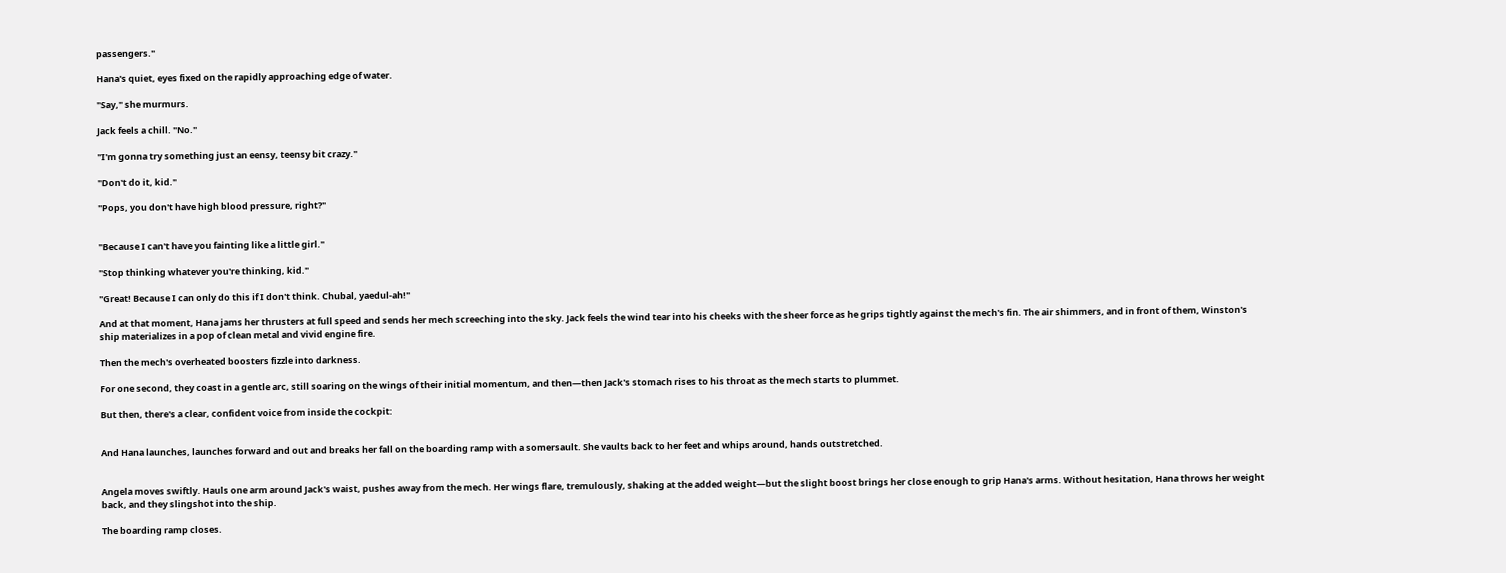passengers."

Hana's quiet, eyes fixed on the rapidly approaching edge of water.

"Say," she murmurs.

Jack feels a chill. "No."

"I'm gonna try something just an eensy, teensy bit crazy."

"Don't do it, kid."

"Pops, you don't have high blood pressure, right?"


"Because I can't have you fainting like a little girl."

"Stop thinking whatever you're thinking, kid."

"Great! Because I can only do this if I don't think. Chubal, yaedul-ah!"

And at that moment, Hana jams her thrusters at full speed and sends her mech screeching into the sky. Jack feels the wind tear into his cheeks with the sheer force as he grips tightly against the mech's fin. The air shimmers, and in front of them, Winston's ship materializes in a pop of clean metal and vivid engine fire.

Then the mech's overheated boosters fizzle into darkness.

For one second, they coast in a gentle arc, still soaring on the wings of their initial momentum, and then—then Jack's stomach rises to his throat as the mech starts to plummet.

But then, there's a clear, confident voice from inside the cockpit:


And Hana launches, launches forward and out and breaks her fall on the boarding ramp with a somersault. She vaults back to her feet and whips around, hands outstretched.


Angela moves swiftly. Hauls one arm around Jack's waist, pushes away from the mech. Her wings flare, tremulously, shaking at the added weight—but the slight boost brings her close enough to grip Hana's arms. Without hesitation, Hana throws her weight back, and they slingshot into the ship.

The boarding ramp closes.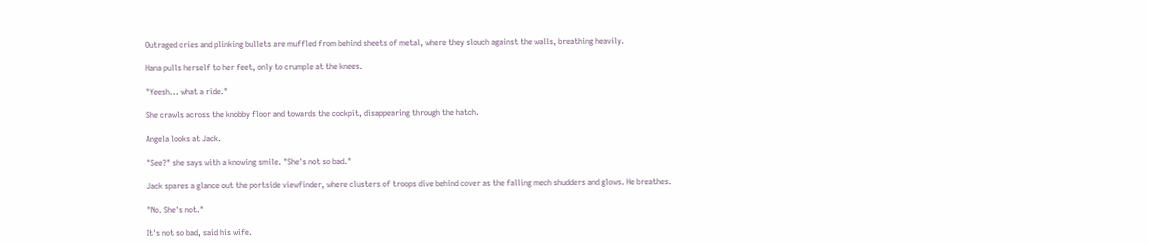Outraged cries and plinking bullets are muffled from behind sheets of metal, where they slouch against the walls, breathing heavily.

Hana pulls herself to her feet, only to crumple at the knees.

"Yeesh... what a ride."

She crawls across the knobby floor and towards the cockpit, disappearing through the hatch.

Angela looks at Jack.

"See?" she says with a knowing smile. "She's not so bad."

Jack spares a glance out the portside viewfinder, where clusters of troops dive behind cover as the falling mech shudders and glows. He breathes.

"No. She's not."

It's not so bad, said his wife.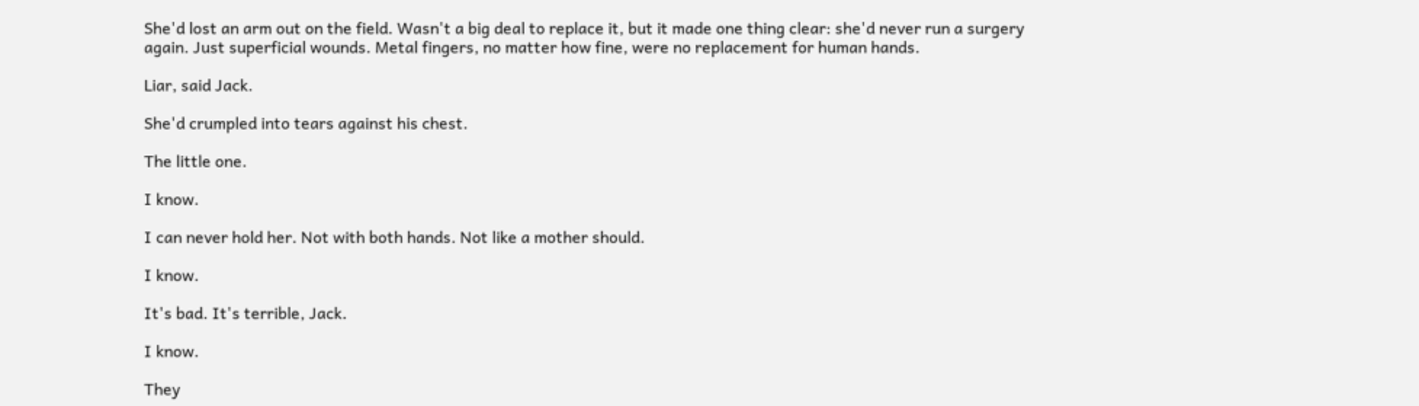She'd lost an arm out on the field. Wasn't a big deal to replace it, but it made one thing clear: she'd never run a surgery again. Just superficial wounds. Metal fingers, no matter how fine, were no replacement for human hands.

Liar, said Jack.

She'd crumpled into tears against his chest.

The little one.

I know.

I can never hold her. Not with both hands. Not like a mother should.

I know.

It's bad. It's terrible, Jack.

I know.

They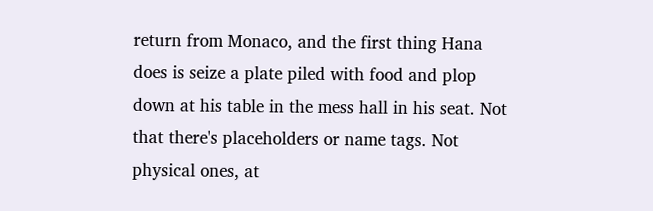return from Monaco, and the first thing Hana does is seize a plate piled with food and plop down at his table in the mess hall in his seat. Not that there's placeholders or name tags. Not physical ones, at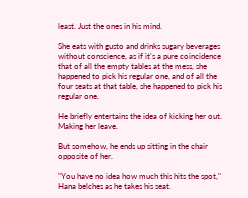least. Just the ones in his mind.

She eats with gusto and drinks sugary beverages without conscience, as if it's a pure coincidence that of all the empty tables at the mess, she happened to pick his regular one, and of all the four seats at that table, she happened to pick his regular one.

He briefly entertains the idea of kicking her out. Making her leave.

But somehow, he ends up sitting in the chair opposite of her.

"You have no idea how much this hits the spot," Hana belches as he takes his seat.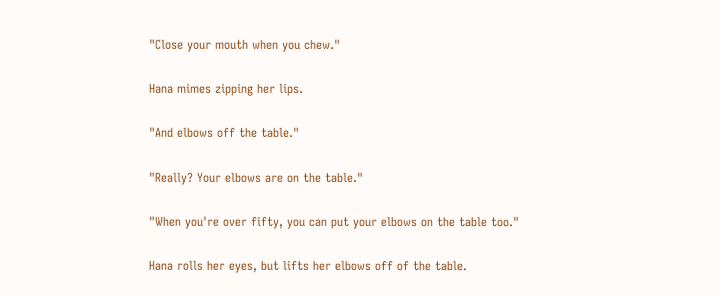"Close your mouth when you chew."

Hana mimes zipping her lips.

"And elbows off the table."

"Really? Your elbows are on the table."

"When you're over fifty, you can put your elbows on the table too."

Hana rolls her eyes, but lifts her elbows off of the table.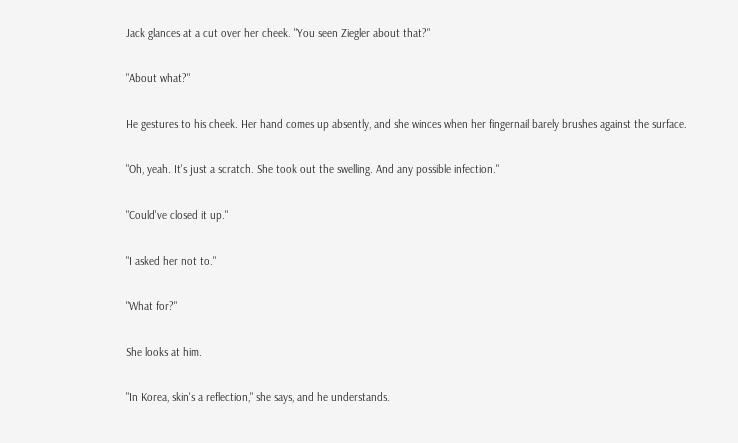Jack glances at a cut over her cheek. "You seen Ziegler about that?"

"About what?"

He gestures to his cheek. Her hand comes up absently, and she winces when her fingernail barely brushes against the surface.

"Oh, yeah. It's just a scratch. She took out the swelling. And any possible infection."

"Could've closed it up."

"I asked her not to."

"What for?"

She looks at him.

"In Korea, skin's a reflection," she says, and he understands.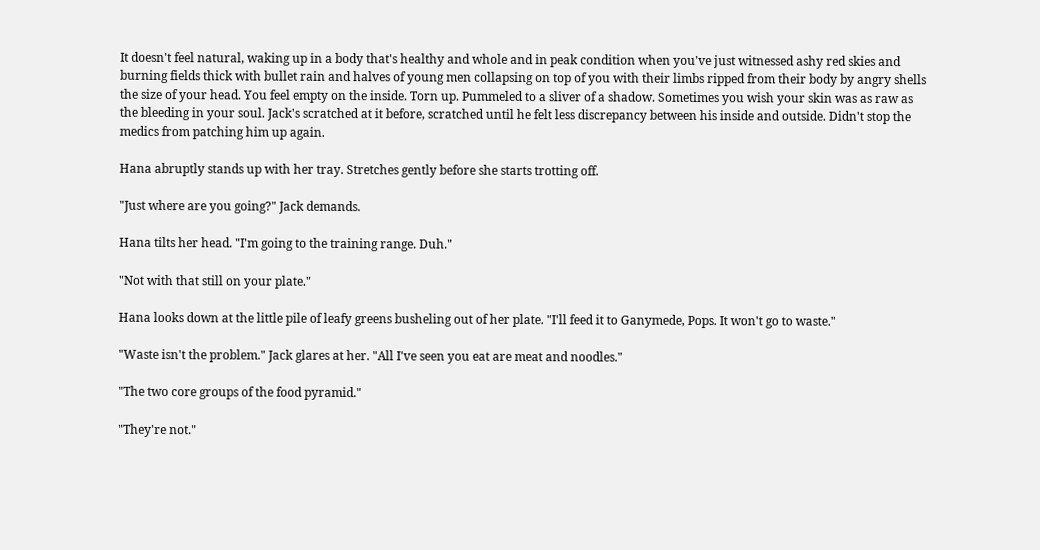It doesn't feel natural, waking up in a body that's healthy and whole and in peak condition when you've just witnessed ashy red skies and burning fields thick with bullet rain and halves of young men collapsing on top of you with their limbs ripped from their body by angry shells the size of your head. You feel empty on the inside. Torn up. Pummeled to a sliver of a shadow. Sometimes you wish your skin was as raw as the bleeding in your soul. Jack's scratched at it before, scratched until he felt less discrepancy between his inside and outside. Didn't stop the medics from patching him up again.

Hana abruptly stands up with her tray. Stretches gently before she starts trotting off.

"Just where are you going?" Jack demands.

Hana tilts her head. "I'm going to the training range. Duh."

"Not with that still on your plate."

Hana looks down at the little pile of leafy greens busheling out of her plate. "I'll feed it to Ganymede, Pops. It won't go to waste."

"Waste isn't the problem." Jack glares at her. "All I've seen you eat are meat and noodles."

"The two core groups of the food pyramid."

"They're not."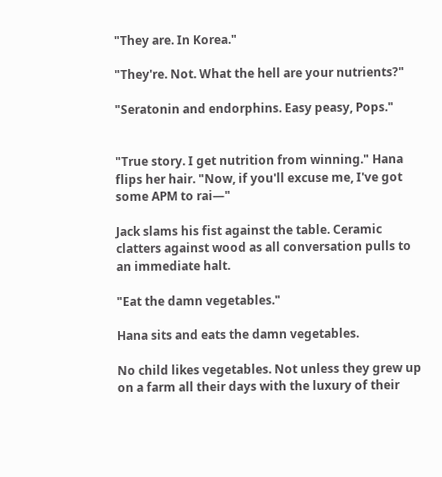"They are. In Korea."

"They're. Not. What the hell are your nutrients?"

"Seratonin and endorphins. Easy peasy, Pops."


"True story. I get nutrition from winning." Hana flips her hair. "Now, if you'll excuse me, I've got some APM to rai—"

Jack slams his fist against the table. Ceramic clatters against wood as all conversation pulls to an immediate halt.

"Eat the damn vegetables."

Hana sits and eats the damn vegetables.

No child likes vegetables. Not unless they grew up on a farm all their days with the luxury of their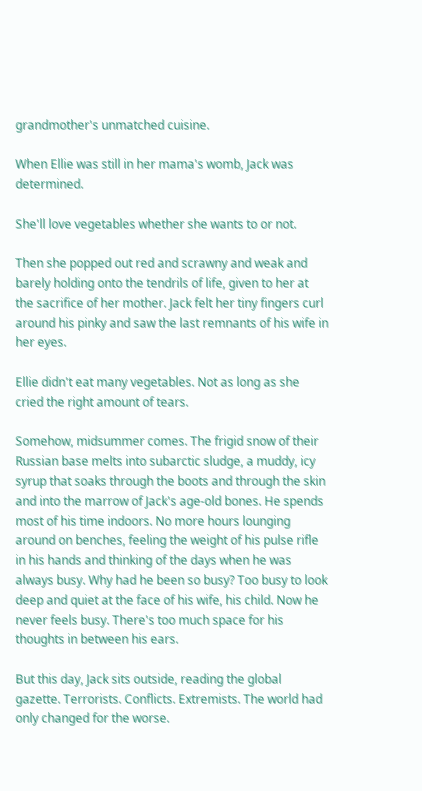grandmother's unmatched cuisine.

When Ellie was still in her mama's womb, Jack was determined.

She'll love vegetables whether she wants to or not.

Then she popped out red and scrawny and weak and barely holding onto the tendrils of life, given to her at the sacrifice of her mother. Jack felt her tiny fingers curl around his pinky and saw the last remnants of his wife in her eyes.

Ellie didn't eat many vegetables. Not as long as she cried the right amount of tears.

Somehow, midsummer comes. The frigid snow of their Russian base melts into subarctic sludge, a muddy, icy syrup that soaks through the boots and through the skin and into the marrow of Jack's age-old bones. He spends most of his time indoors. No more hours lounging around on benches, feeling the weight of his pulse rifle in his hands and thinking of the days when he was always busy. Why had he been so busy? Too busy to look deep and quiet at the face of his wife, his child. Now he never feels busy. There's too much space for his thoughts in between his ears.

But this day, Jack sits outside, reading the global gazette. Terrorists. Conflicts. Extremists. The world had only changed for the worse.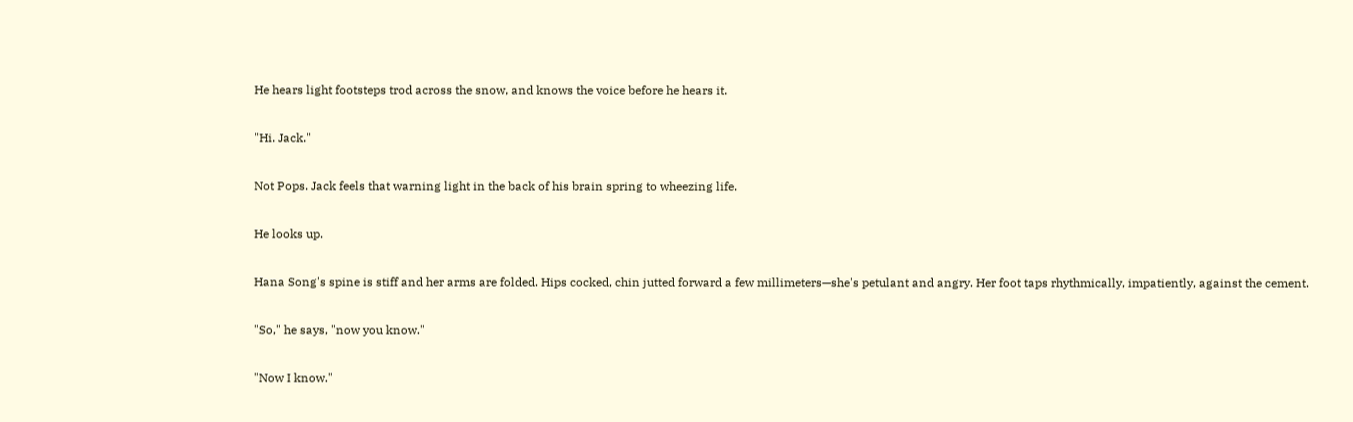He hears light footsteps trod across the snow, and knows the voice before he hears it.

"Hi. Jack."

Not Pops. Jack feels that warning light in the back of his brain spring to wheezing life.

He looks up.

Hana Song's spine is stiff and her arms are folded. Hips cocked, chin jutted forward a few millimeters—she's petulant and angry. Her foot taps rhythmically, impatiently, against the cement.

"So," he says, "now you know."

"Now I know."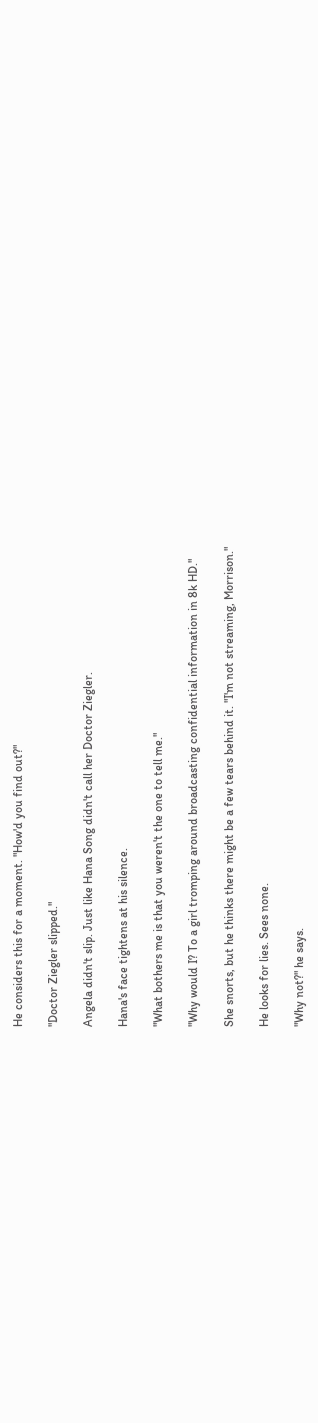He considers this for a moment. "How'd you find out?"

"Doctor Ziegler slipped."

Angela didn't slip. Just like Hana Song didn't call her Doctor Ziegler.

Hana's face tightens at his silence.

"What bothers me is that you weren't the one to tell me."

"Why would I? To a girl tromping around broadcasting confidential information in 8k HD."

She snorts, but he thinks there might be a few tears behind it. "I'm not streaming, Morrison."

He looks for lies. Sees none.

"Why not?" he says.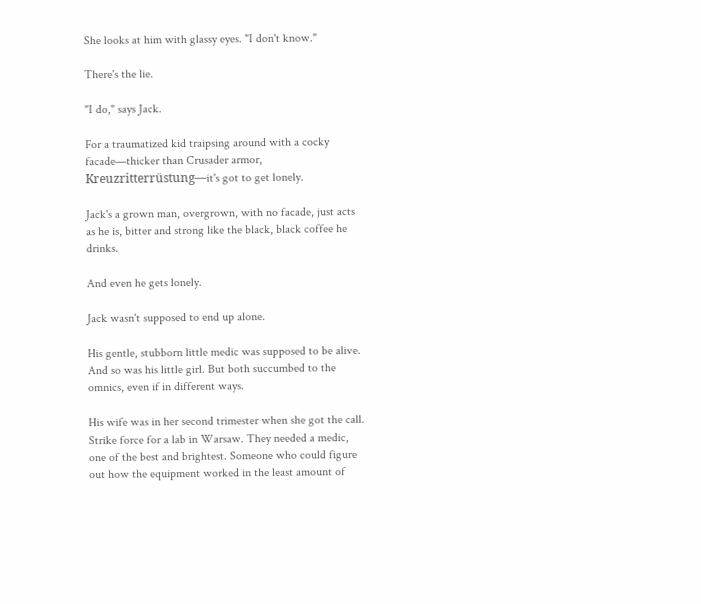She looks at him with glassy eyes. "I don't know."

There's the lie.

"I do," says Jack.

For a traumatized kid traipsing around with a cocky facade—thicker than Crusader armor, Kreuzritterrüstung—it's got to get lonely.

Jack's a grown man, overgrown, with no facade, just acts as he is, bitter and strong like the black, black coffee he drinks.

And even he gets lonely.

Jack wasn't supposed to end up alone.

His gentle, stubborn little medic was supposed to be alive. And so was his little girl. But both succumbed to the omnics, even if in different ways.

His wife was in her second trimester when she got the call. Strike force for a lab in Warsaw. They needed a medic, one of the best and brightest. Someone who could figure out how the equipment worked in the least amount of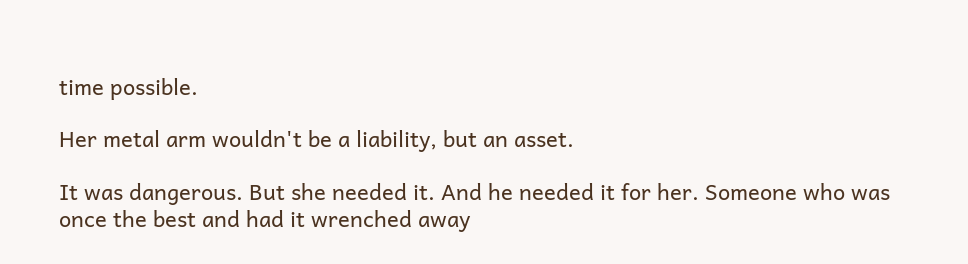time possible.

Her metal arm wouldn't be a liability, but an asset.

It was dangerous. But she needed it. And he needed it for her. Someone who was once the best and had it wrenched away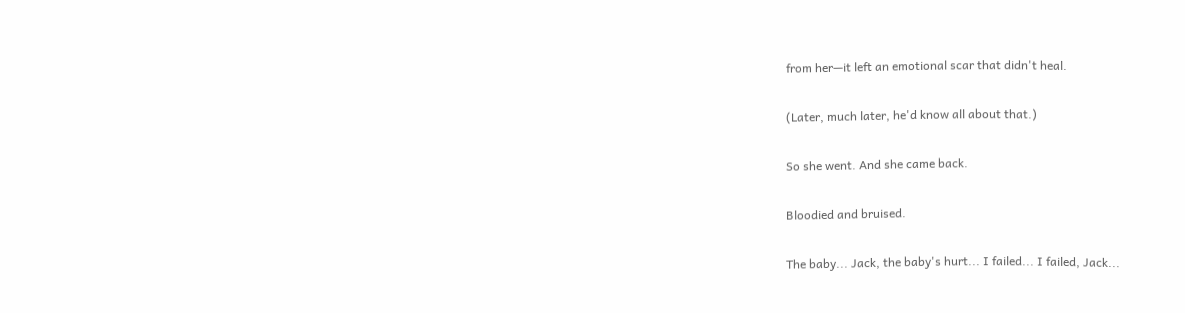from her—it left an emotional scar that didn't heal.

(Later, much later, he'd know all about that.)

So she went. And she came back.

Bloodied and bruised.

The baby... Jack, the baby's hurt... I failed... I failed, Jack...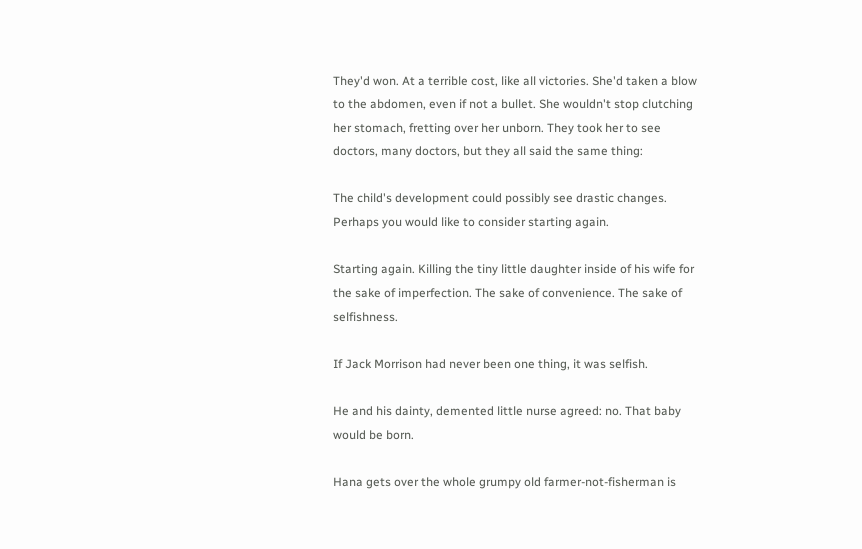They'd won. At a terrible cost, like all victories. She'd taken a blow to the abdomen, even if not a bullet. She wouldn't stop clutching her stomach, fretting over her unborn. They took her to see doctors, many doctors, but they all said the same thing:

The child's development could possibly see drastic changes. Perhaps you would like to consider starting again.

Starting again. Killing the tiny little daughter inside of his wife for the sake of imperfection. The sake of convenience. The sake of selfishness.

If Jack Morrison had never been one thing, it was selfish.

He and his dainty, demented little nurse agreed: no. That baby would be born.

Hana gets over the whole grumpy old farmer-not-fisherman is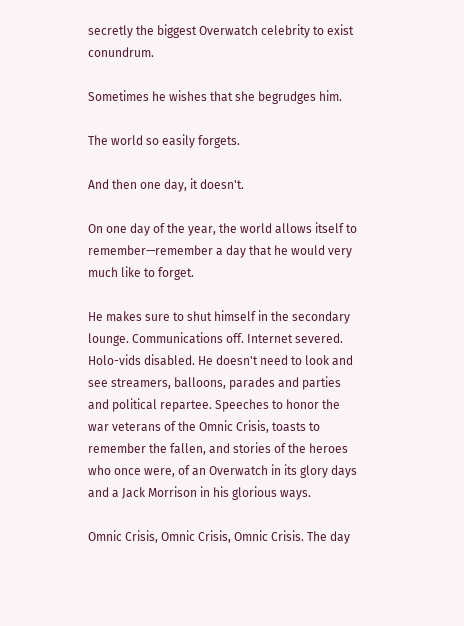secretly the biggest Overwatch celebrity to exist conundrum.

Sometimes he wishes that she begrudges him.

The world so easily forgets.

And then one day, it doesn't.

On one day of the year, the world allows itself to remember—remember a day that he would very much like to forget.

He makes sure to shut himself in the secondary lounge. Communications off. Internet severed. Holo-vids disabled. He doesn't need to look and see streamers, balloons, parades and parties and political repartee. Speeches to honor the war veterans of the Omnic Crisis, toasts to remember the fallen, and stories of the heroes who once were, of an Overwatch in its glory days and a Jack Morrison in his glorious ways.

Omnic Crisis, Omnic Crisis, Omnic Crisis. The day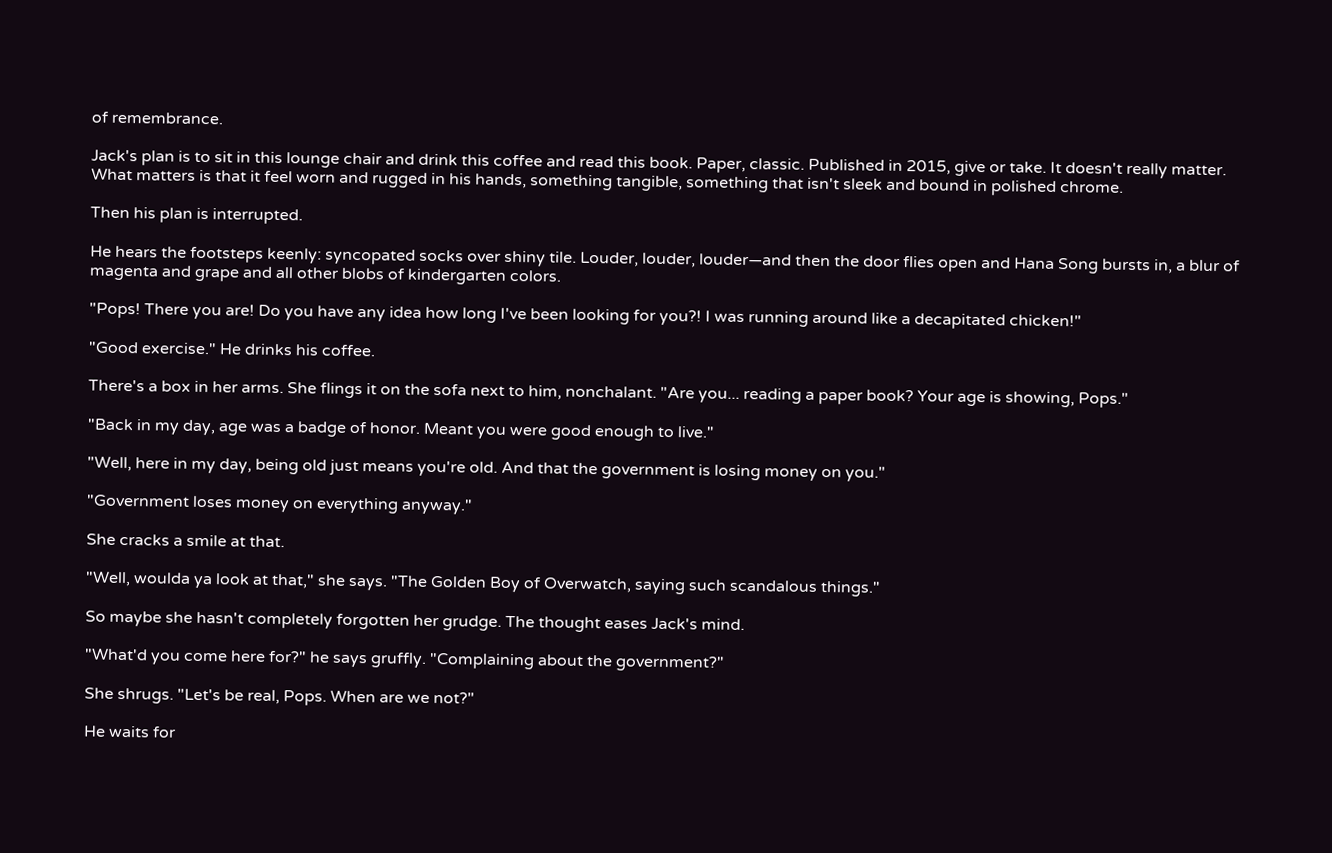of remembrance.

Jack's plan is to sit in this lounge chair and drink this coffee and read this book. Paper, classic. Published in 2015, give or take. It doesn't really matter. What matters is that it feel worn and rugged in his hands, something tangible, something that isn't sleek and bound in polished chrome.

Then his plan is interrupted.

He hears the footsteps keenly: syncopated socks over shiny tile. Louder, louder, louder—and then the door flies open and Hana Song bursts in, a blur of magenta and grape and all other blobs of kindergarten colors.

"Pops! There you are! Do you have any idea how long I've been looking for you?! I was running around like a decapitated chicken!"

"Good exercise." He drinks his coffee.

There's a box in her arms. She flings it on the sofa next to him, nonchalant. "Are you... reading a paper book? Your age is showing, Pops."

"Back in my day, age was a badge of honor. Meant you were good enough to live."

"Well, here in my day, being old just means you're old. And that the government is losing money on you."

"Government loses money on everything anyway."

She cracks a smile at that.

"Well, woulda ya look at that," she says. "The Golden Boy of Overwatch, saying such scandalous things."

So maybe she hasn't completely forgotten her grudge. The thought eases Jack's mind.

"What'd you come here for?" he says gruffly. "Complaining about the government?"

She shrugs. "Let's be real, Pops. When are we not?"

He waits for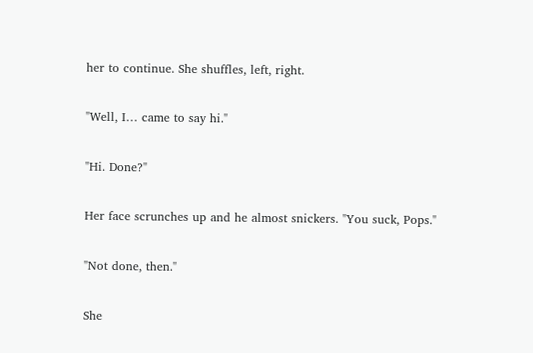her to continue. She shuffles, left, right.

"Well, I… came to say hi."

"Hi. Done?"

Her face scrunches up and he almost snickers. "You suck, Pops."

"Not done, then."

She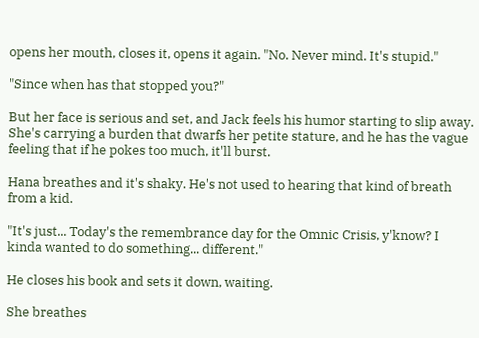opens her mouth, closes it, opens it again. "No. Never mind. It's stupid."

"Since when has that stopped you?"

But her face is serious and set, and Jack feels his humor starting to slip away. She's carrying a burden that dwarfs her petite stature, and he has the vague feeling that if he pokes too much, it'll burst.

Hana breathes and it's shaky. He's not used to hearing that kind of breath from a kid.

"It's just... Today's the remembrance day for the Omnic Crisis, y'know? I kinda wanted to do something... different."

He closes his book and sets it down, waiting.

She breathes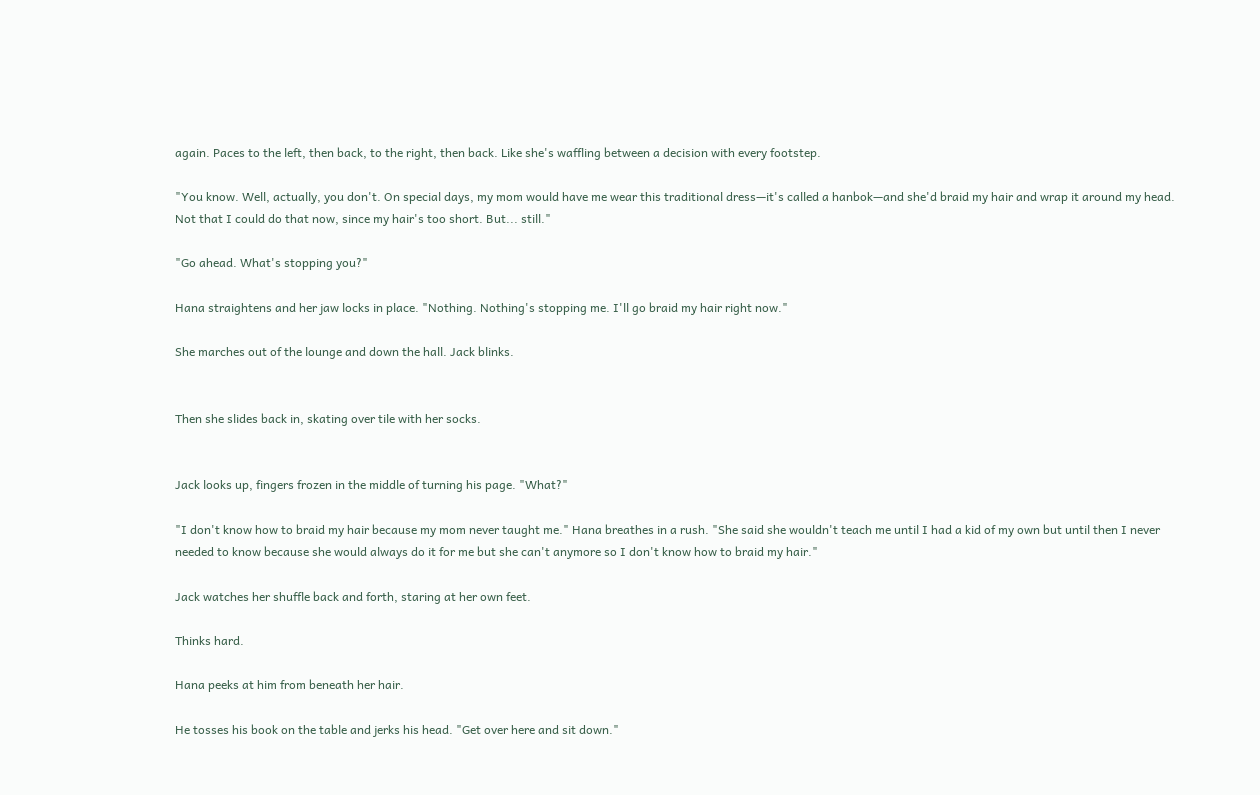again. Paces to the left, then back, to the right, then back. Like she's waffling between a decision with every footstep.

"You know. Well, actually, you don't. On special days, my mom would have me wear this traditional dress—it's called a hanbok—and she'd braid my hair and wrap it around my head. Not that I could do that now, since my hair's too short. But... still."

"Go ahead. What's stopping you?"

Hana straightens and her jaw locks in place. "Nothing. Nothing's stopping me. I'll go braid my hair right now."

She marches out of the lounge and down the hall. Jack blinks.


Then she slides back in, skating over tile with her socks.


Jack looks up, fingers frozen in the middle of turning his page. "What?"

"I don't know how to braid my hair because my mom never taught me." Hana breathes in a rush. "She said she wouldn't teach me until I had a kid of my own but until then I never needed to know because she would always do it for me but she can't anymore so I don't know how to braid my hair."

Jack watches her shuffle back and forth, staring at her own feet.

Thinks hard.

Hana peeks at him from beneath her hair.

He tosses his book on the table and jerks his head. "Get over here and sit down."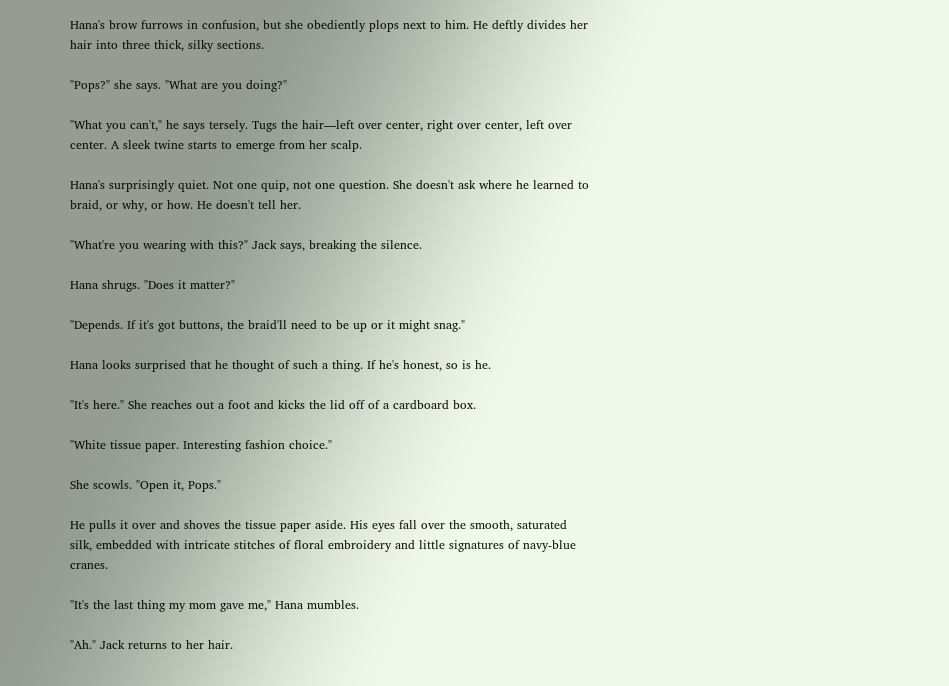Hana's brow furrows in confusion, but she obediently plops next to him. He deftly divides her hair into three thick, silky sections.

"Pops?" she says. "What are you doing?"

"What you can't," he says tersely. Tugs the hair—left over center, right over center, left over center. A sleek twine starts to emerge from her scalp.

Hana's surprisingly quiet. Not one quip, not one question. She doesn't ask where he learned to braid, or why, or how. He doesn't tell her.

"What're you wearing with this?" Jack says, breaking the silence.

Hana shrugs. "Does it matter?"

"Depends. If it's got buttons, the braid'll need to be up or it might snag."

Hana looks surprised that he thought of such a thing. If he's honest, so is he.

"It's here." She reaches out a foot and kicks the lid off of a cardboard box.

"White tissue paper. Interesting fashion choice."

She scowls. "Open it, Pops."

He pulls it over and shoves the tissue paper aside. His eyes fall over the smooth, saturated silk, embedded with intricate stitches of floral embroidery and little signatures of navy-blue cranes.

"It's the last thing my mom gave me," Hana mumbles.

"Ah." Jack returns to her hair.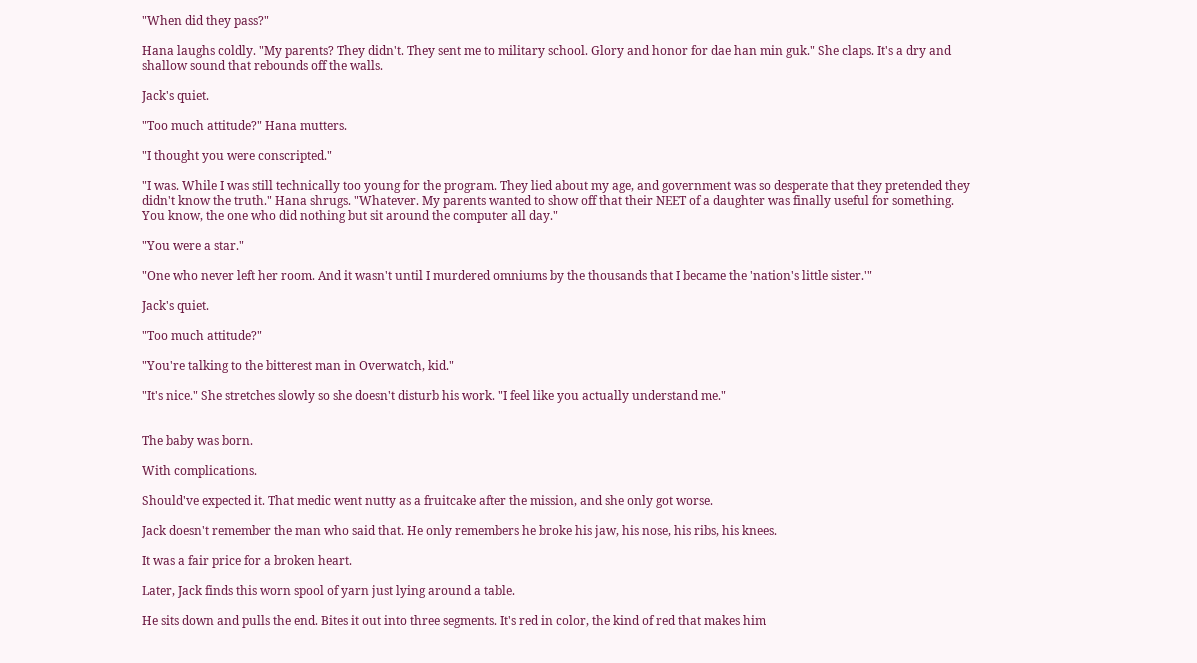"When did they pass?"

Hana laughs coldly. "My parents? They didn't. They sent me to military school. Glory and honor for dae han min guk." She claps. It's a dry and shallow sound that rebounds off the walls.

Jack's quiet.

"Too much attitude?" Hana mutters.

"I thought you were conscripted."

"I was. While I was still technically too young for the program. They lied about my age, and government was so desperate that they pretended they didn't know the truth." Hana shrugs. "Whatever. My parents wanted to show off that their NEET of a daughter was finally useful for something. You know, the one who did nothing but sit around the computer all day."

"You were a star."

"One who never left her room. And it wasn't until I murdered omniums by the thousands that I became the 'nation's little sister.'"

Jack's quiet.

"Too much attitude?"

"You're talking to the bitterest man in Overwatch, kid."

"It's nice." She stretches slowly so she doesn't disturb his work. "I feel like you actually understand me."


The baby was born.

With complications.

Should've expected it. That medic went nutty as a fruitcake after the mission, and she only got worse.

Jack doesn't remember the man who said that. He only remembers he broke his jaw, his nose, his ribs, his knees.

It was a fair price for a broken heart.

Later, Jack finds this worn spool of yarn just lying around a table.

He sits down and pulls the end. Bites it out into three segments. It's red in color, the kind of red that makes him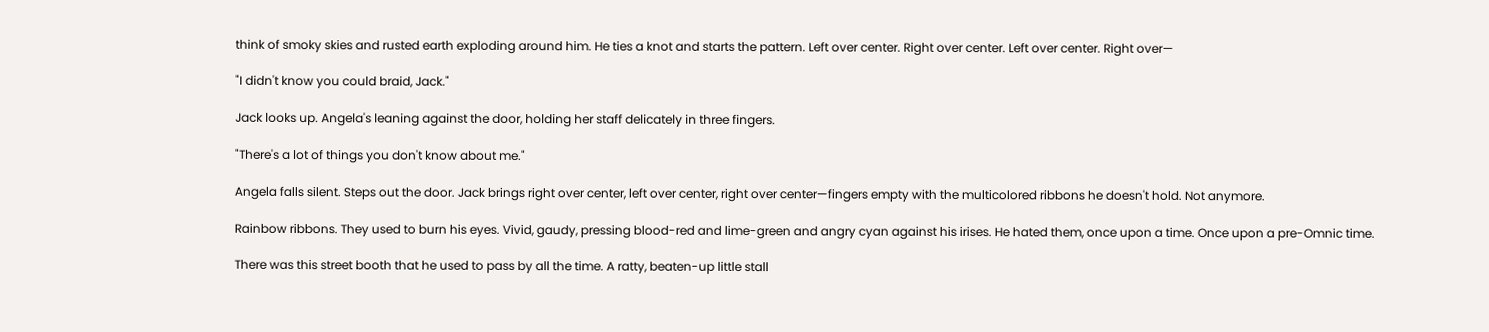think of smoky skies and rusted earth exploding around him. He ties a knot and starts the pattern. Left over center. Right over center. Left over center. Right over—

"I didn't know you could braid, Jack."

Jack looks up. Angela's leaning against the door, holding her staff delicately in three fingers.

"There's a lot of things you don't know about me."

Angela falls silent. Steps out the door. Jack brings right over center, left over center, right over center—fingers empty with the multicolored ribbons he doesn't hold. Not anymore.

Rainbow ribbons. They used to burn his eyes. Vivid, gaudy, pressing blood-red and lime-green and angry cyan against his irises. He hated them, once upon a time. Once upon a pre-Omnic time.

There was this street booth that he used to pass by all the time. A ratty, beaten-up little stall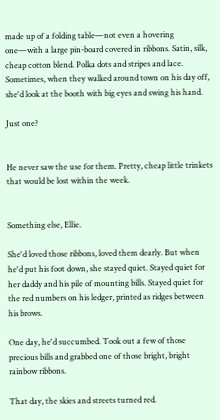made up of a folding table—not even a hovering one—with a large pin-board covered in ribbons. Satin, silk, cheap cotton blend. Polka dots and stripes and lace. Sometimes, when they walked around town on his day off, she'd look at the booth with big eyes and swing his hand.

Just one?


He never saw the use for them. Pretty, cheap little trinkets that would be lost within the week.


Something else, Ellie.

She'd loved those ribbons, loved them dearly. But when he'd put his foot down, she stayed quiet. Stayed quiet for her daddy and his pile of mounting bills. Stayed quiet for the red numbers on his ledger, printed as ridges between his brows.

One day, he'd succumbed. Took out a few of those precious bills and grabbed one of those bright, bright rainbow ribbons.

That day, the skies and streets turned red.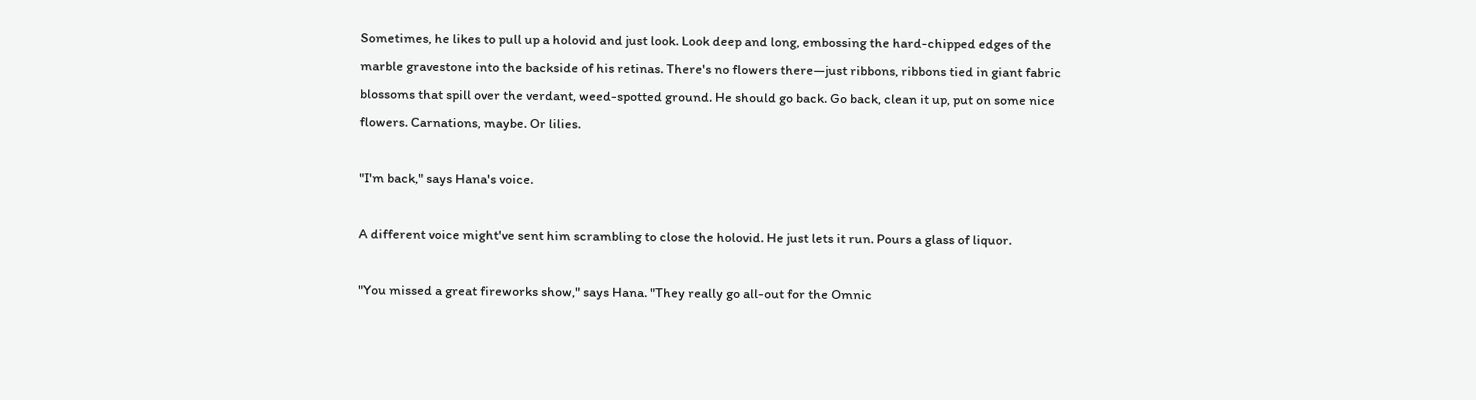Sometimes, he likes to pull up a holovid and just look. Look deep and long, embossing the hard-chipped edges of the marble gravestone into the backside of his retinas. There's no flowers there—just ribbons, ribbons tied in giant fabric blossoms that spill over the verdant, weed-spotted ground. He should go back. Go back, clean it up, put on some nice flowers. Carnations, maybe. Or lilies.

"I'm back," says Hana's voice.

A different voice might've sent him scrambling to close the holovid. He just lets it run. Pours a glass of liquor.

"You missed a great fireworks show," says Hana. "They really go all-out for the Omnic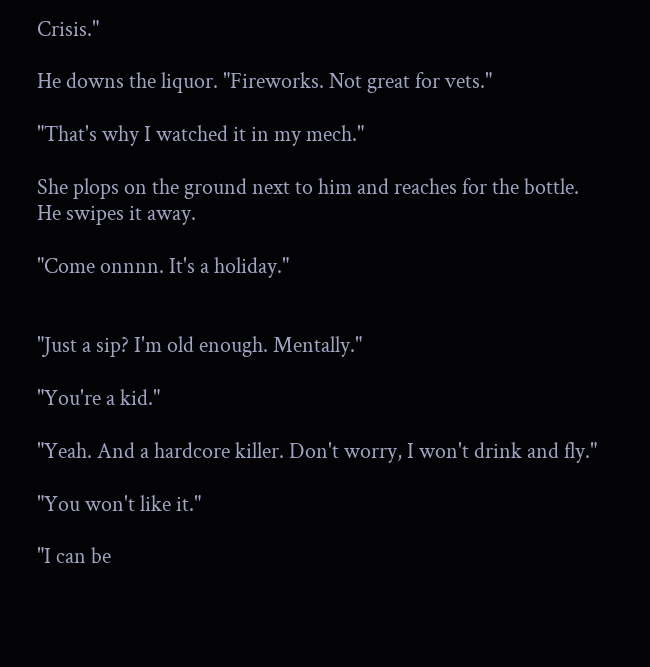Crisis."

He downs the liquor. "Fireworks. Not great for vets."

"That's why I watched it in my mech."

She plops on the ground next to him and reaches for the bottle. He swipes it away.

"Come onnnn. It's a holiday."


"Just a sip? I'm old enough. Mentally."

"You're a kid."

"Yeah. And a hardcore killer. Don't worry, I won't drink and fly."

"You won't like it."

"I can be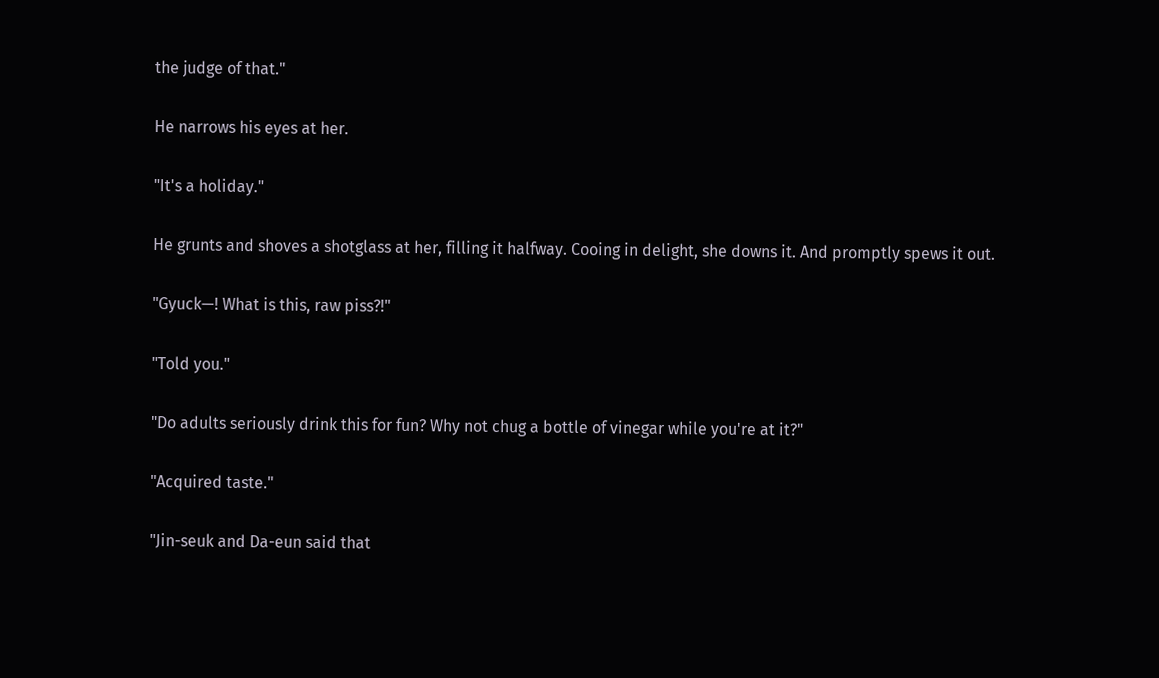the judge of that."

He narrows his eyes at her.

"It's a holiday."

He grunts and shoves a shotglass at her, filling it halfway. Cooing in delight, she downs it. And promptly spews it out.

"Gyuck—! What is this, raw piss?!"

"Told you."

"Do adults seriously drink this for fun? Why not chug a bottle of vinegar while you're at it?"

"Acquired taste."

"Jin-seuk and Da-eun said that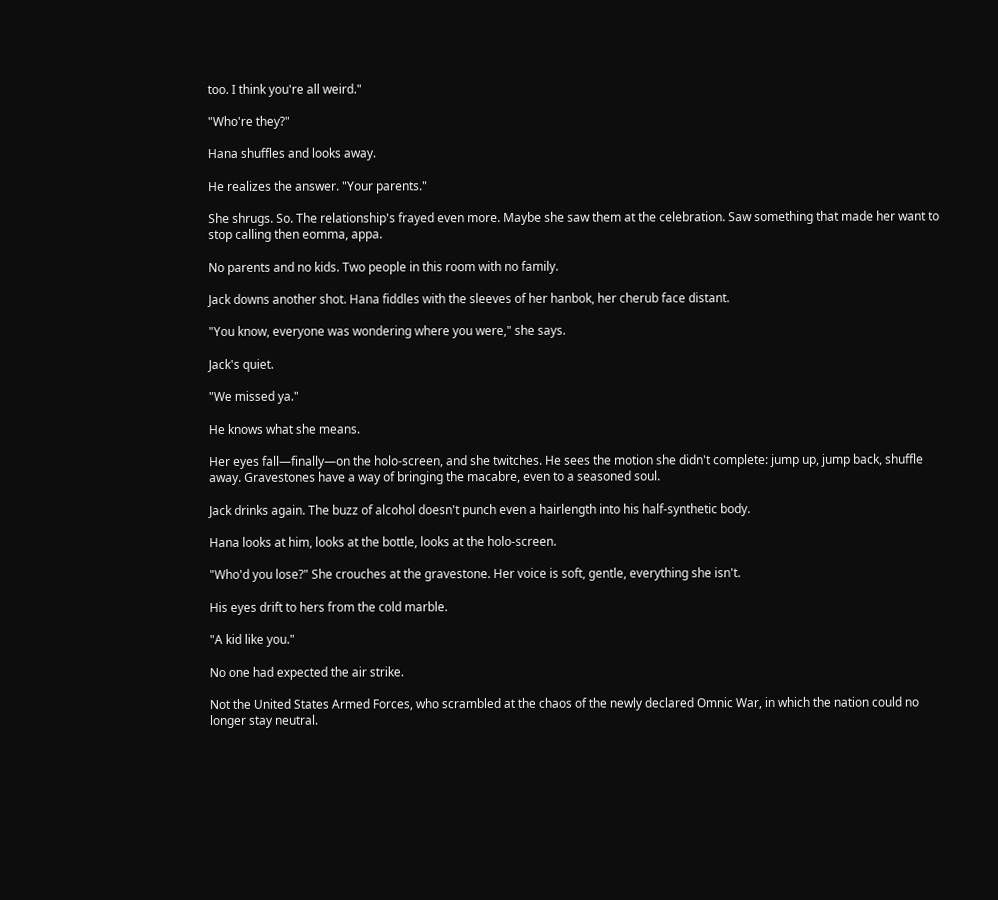too. I think you're all weird."

"Who're they?"

Hana shuffles and looks away.

He realizes the answer. "Your parents."

She shrugs. So. The relationship's frayed even more. Maybe she saw them at the celebration. Saw something that made her want to stop calling then eomma, appa.

No parents and no kids. Two people in this room with no family.

Jack downs another shot. Hana fiddles with the sleeves of her hanbok, her cherub face distant.

"You know, everyone was wondering where you were," she says.

Jack's quiet.

"We missed ya."

He knows what she means.

Her eyes fall—finally—on the holo-screen, and she twitches. He sees the motion she didn't complete: jump up, jump back, shuffle away. Gravestones have a way of bringing the macabre, even to a seasoned soul.

Jack drinks again. The buzz of alcohol doesn't punch even a hairlength into his half-synthetic body.

Hana looks at him, looks at the bottle, looks at the holo-screen.

"Who'd you lose?" She crouches at the gravestone. Her voice is soft, gentle, everything she isn't.

His eyes drift to hers from the cold marble.

"A kid like you."

No one had expected the air strike.

Not the United States Armed Forces, who scrambled at the chaos of the newly declared Omnic War, in which the nation could no longer stay neutral.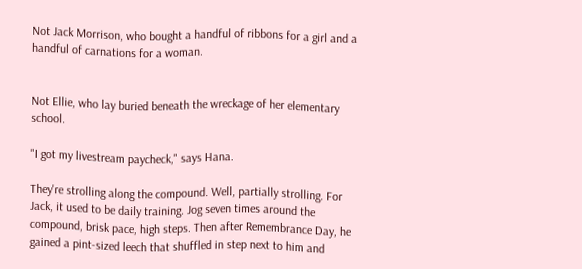Not Jack Morrison, who bought a handful of ribbons for a girl and a handful of carnations for a woman.


Not Ellie, who lay buried beneath the wreckage of her elementary school.

"I got my livestream paycheck," says Hana.

They're strolling along the compound. Well, partially strolling. For Jack, it used to be daily training. Jog seven times around the compound, brisk pace, high steps. Then after Remembrance Day, he gained a pint-sized leech that shuffled in step next to him and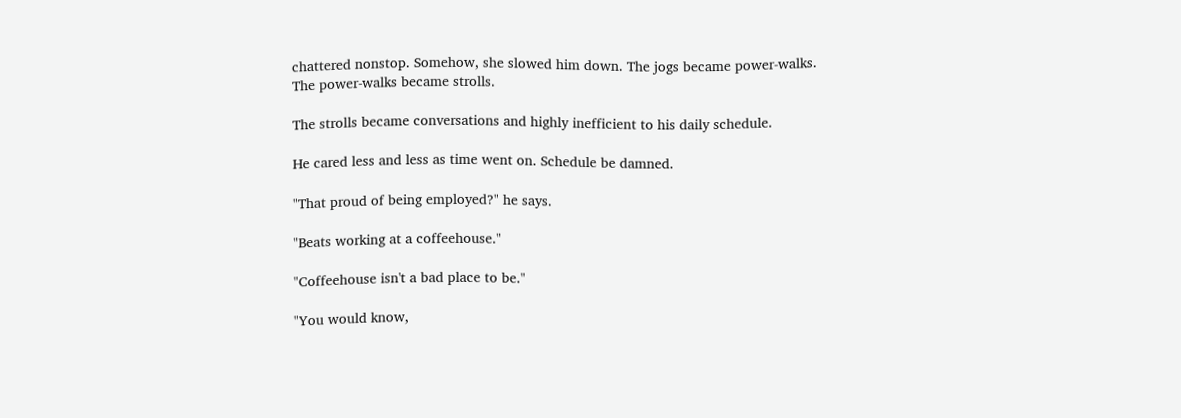chattered nonstop. Somehow, she slowed him down. The jogs became power-walks. The power-walks became strolls.

The strolls became conversations and highly inefficient to his daily schedule.

He cared less and less as time went on. Schedule be damned.

"That proud of being employed?" he says.

"Beats working at a coffeehouse."

"Coffeehouse isn't a bad place to be."

"You would know,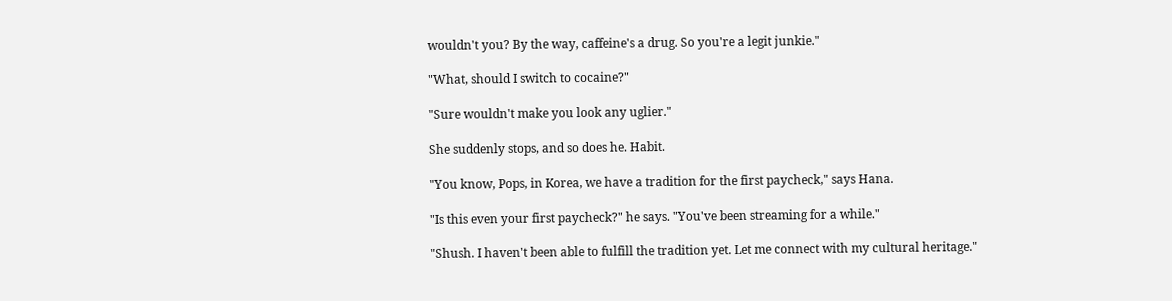wouldn't you? By the way, caffeine's a drug. So you're a legit junkie."

"What, should I switch to cocaine?"

"Sure wouldn't make you look any uglier."

She suddenly stops, and so does he. Habit.

"You know, Pops, in Korea, we have a tradition for the first paycheck," says Hana.

"Is this even your first paycheck?" he says. "You've been streaming for a while."

"Shush. I haven't been able to fulfill the tradition yet. Let me connect with my cultural heritage."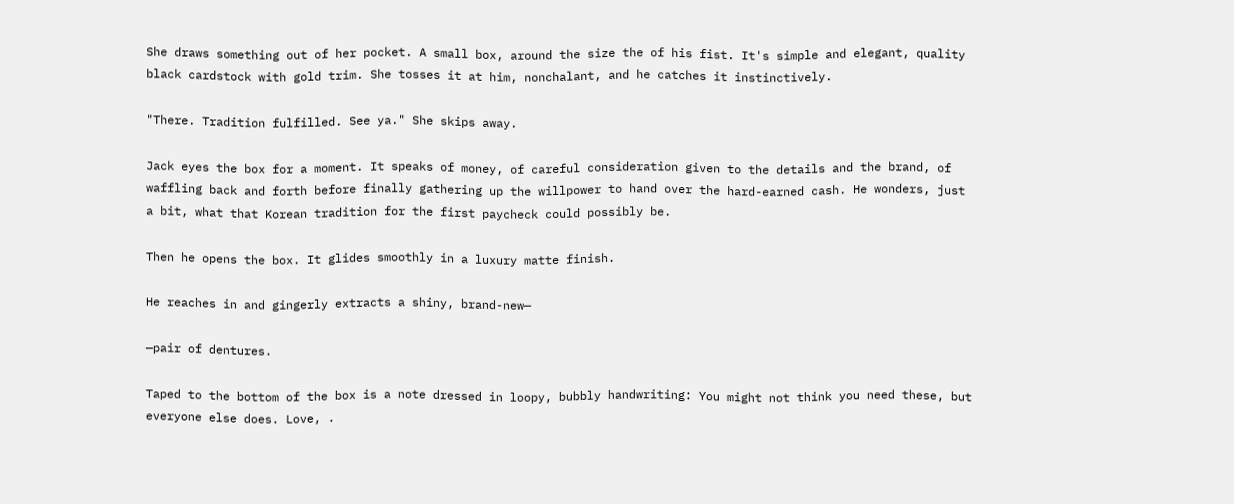She draws something out of her pocket. A small box, around the size the of his fist. It's simple and elegant, quality black cardstock with gold trim. She tosses it at him, nonchalant, and he catches it instinctively.

"There. Tradition fulfilled. See ya." She skips away.

Jack eyes the box for a moment. It speaks of money, of careful consideration given to the details and the brand, of waffling back and forth before finally gathering up the willpower to hand over the hard-earned cash. He wonders, just a bit, what that Korean tradition for the first paycheck could possibly be.

Then he opens the box. It glides smoothly in a luxury matte finish.

He reaches in and gingerly extracts a shiny, brand-new—

—pair of dentures.

Taped to the bottom of the box is a note dressed in loopy, bubbly handwriting: You might not think you need these, but everyone else does. Love, .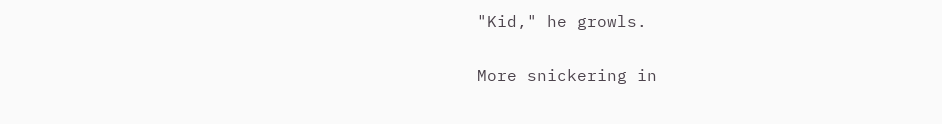"Kid," he growls.

More snickering in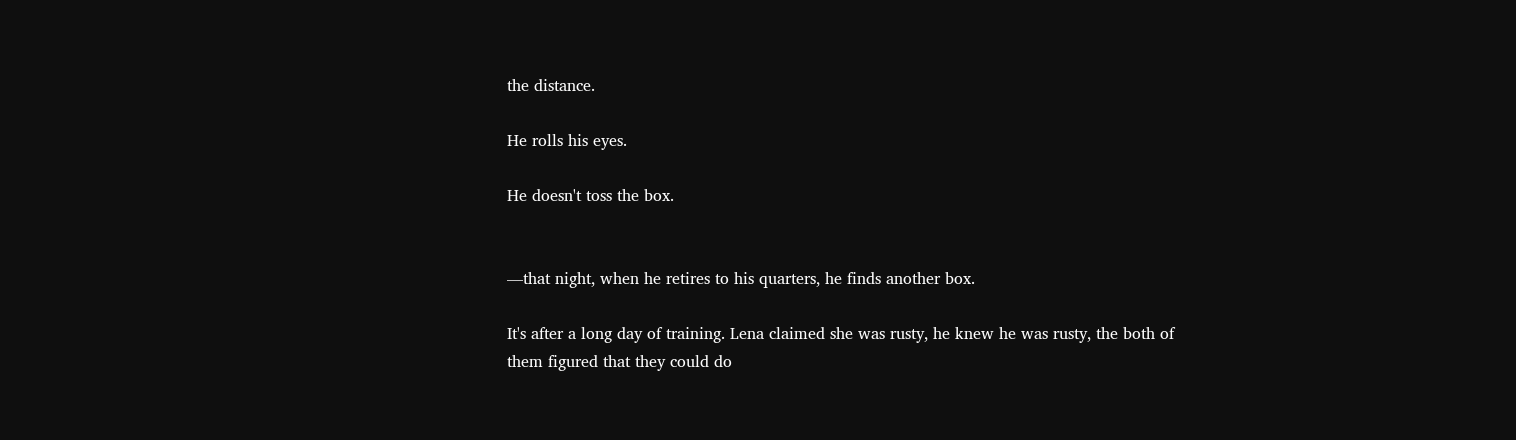the distance.

He rolls his eyes.

He doesn't toss the box.


—that night, when he retires to his quarters, he finds another box.

It's after a long day of training. Lena claimed she was rusty, he knew he was rusty, the both of them figured that they could do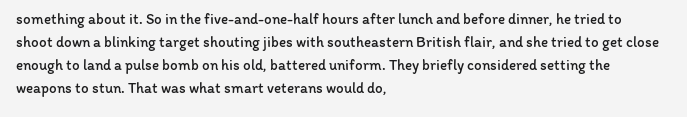something about it. So in the five-and-one-half hours after lunch and before dinner, he tried to shoot down a blinking target shouting jibes with southeastern British flair, and she tried to get close enough to land a pulse bomb on his old, battered uniform. They briefly considered setting the weapons to stun. That was what smart veterans would do,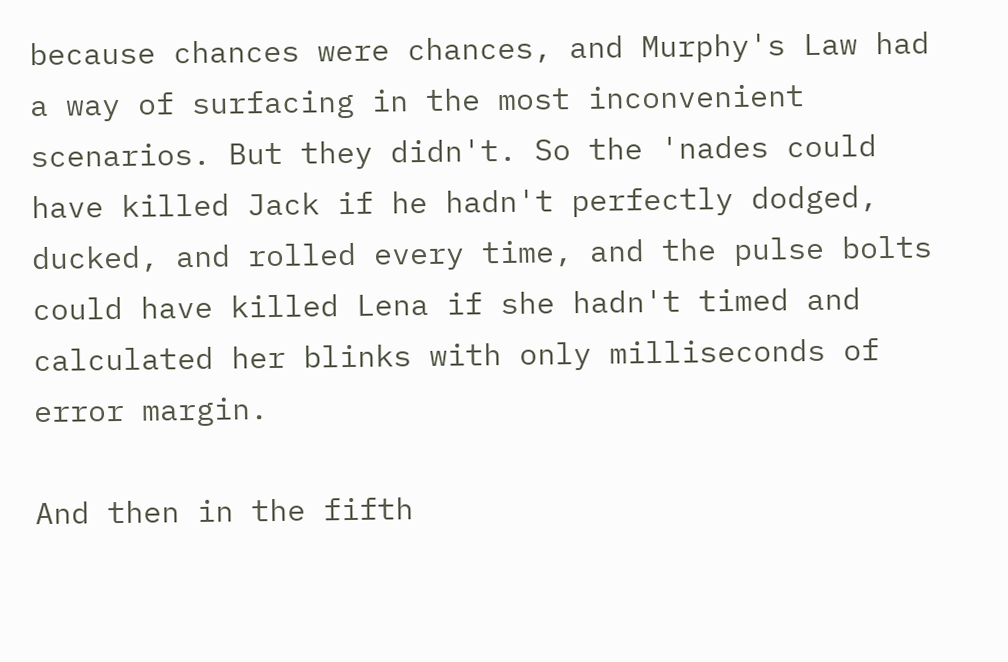because chances were chances, and Murphy's Law had a way of surfacing in the most inconvenient scenarios. But they didn't. So the 'nades could have killed Jack if he hadn't perfectly dodged, ducked, and rolled every time, and the pulse bolts could have killed Lena if she hadn't timed and calculated her blinks with only milliseconds of error margin.

And then in the fifth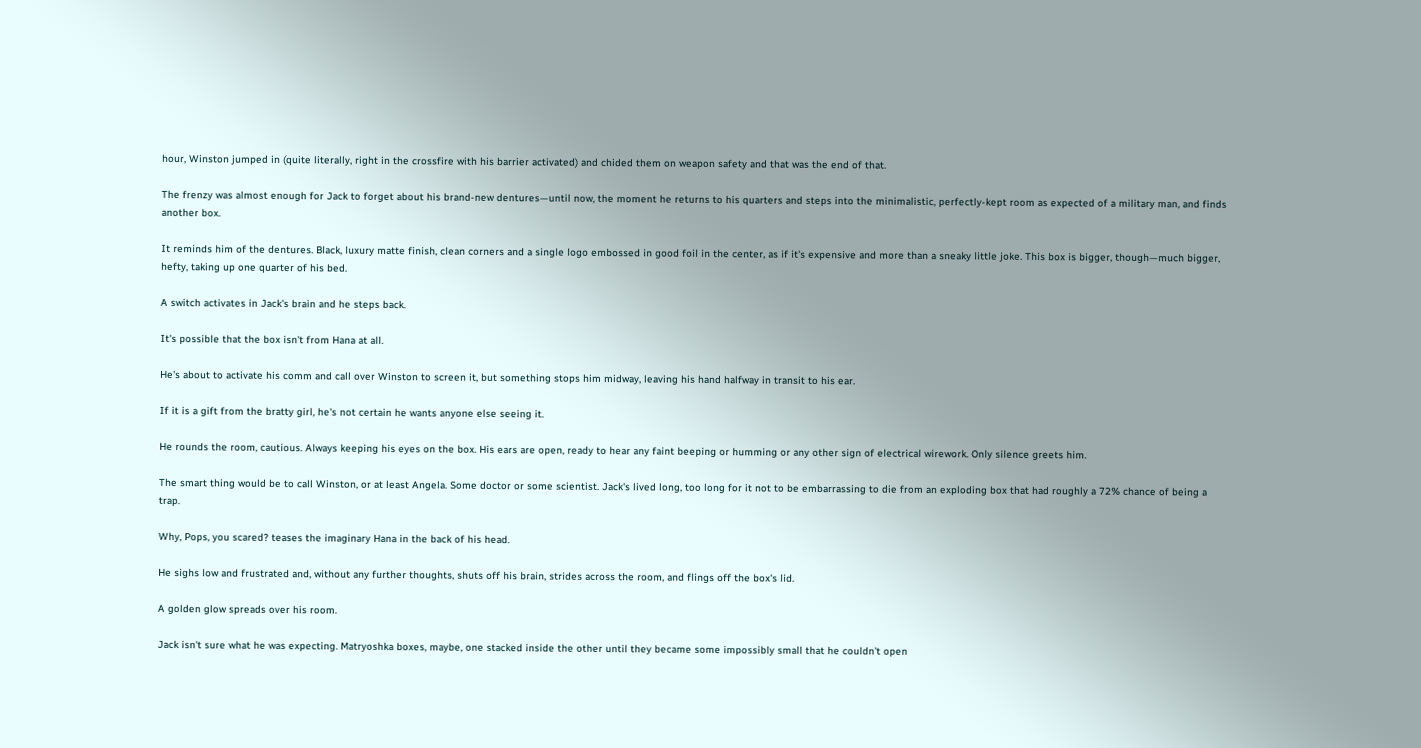hour, Winston jumped in (quite literally, right in the crossfire with his barrier activated) and chided them on weapon safety and that was the end of that.

The frenzy was almost enough for Jack to forget about his brand-new dentures—until now, the moment he returns to his quarters and steps into the minimalistic, perfectly-kept room as expected of a military man, and finds another box.

It reminds him of the dentures. Black, luxury matte finish, clean corners and a single logo embossed in good foil in the center, as if it's expensive and more than a sneaky little joke. This box is bigger, though—much bigger, hefty, taking up one quarter of his bed.

A switch activates in Jack's brain and he steps back.

It's possible that the box isn't from Hana at all.

He's about to activate his comm and call over Winston to screen it, but something stops him midway, leaving his hand halfway in transit to his ear.

If it is a gift from the bratty girl, he's not certain he wants anyone else seeing it.

He rounds the room, cautious. Always keeping his eyes on the box. His ears are open, ready to hear any faint beeping or humming or any other sign of electrical wirework. Only silence greets him.

The smart thing would be to call Winston, or at least Angela. Some doctor or some scientist. Jack's lived long, too long for it not to be embarrassing to die from an exploding box that had roughly a 72% chance of being a trap.

Why, Pops, you scared? teases the imaginary Hana in the back of his head.

He sighs low and frustrated and, without any further thoughts, shuts off his brain, strides across the room, and flings off the box's lid.

A golden glow spreads over his room.

Jack isn't sure what he was expecting. Matryoshka boxes, maybe, one stacked inside the other until they became some impossibly small that he couldn't open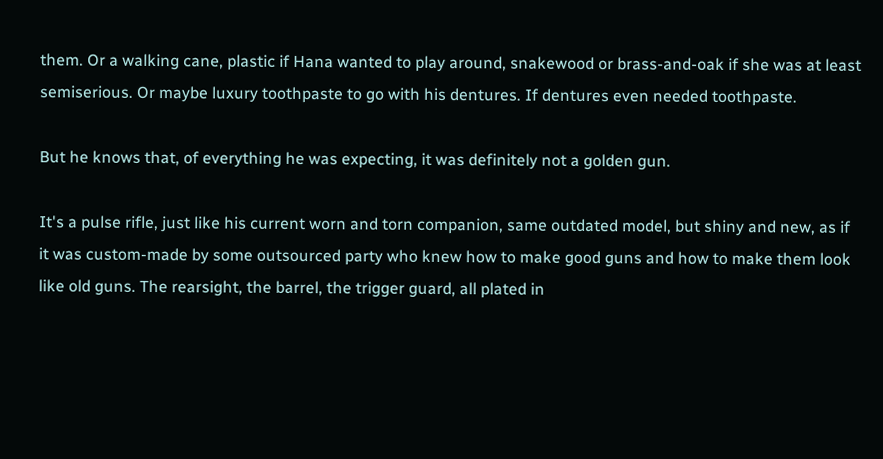them. Or a walking cane, plastic if Hana wanted to play around, snakewood or brass-and-oak if she was at least semiserious. Or maybe luxury toothpaste to go with his dentures. If dentures even needed toothpaste.

But he knows that, of everything he was expecting, it was definitely not a golden gun.

It's a pulse rifle, just like his current worn and torn companion, same outdated model, but shiny and new, as if it was custom-made by some outsourced party who knew how to make good guns and how to make them look like old guns. The rearsight, the barrel, the trigger guard, all plated in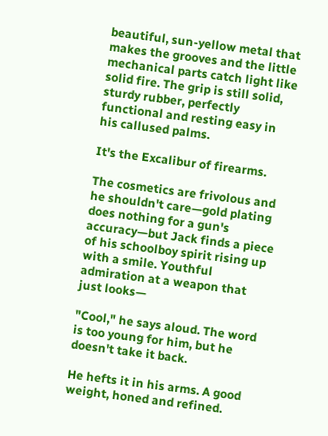beautiful, sun-yellow metal that makes the grooves and the little mechanical parts catch light like solid fire. The grip is still solid, sturdy rubber, perfectly functional and resting easy in his callused palms.

It's the Excalibur of firearms.

The cosmetics are frivolous and he shouldn't care—gold plating does nothing for a gun's accuracy—but Jack finds a piece of his schoolboy spirit rising up with a smile. Youthful admiration at a weapon that just looks—

"Cool," he says aloud. The word is too young for him, but he doesn't take it back.

He hefts it in his arms. A good weight, honed and refined.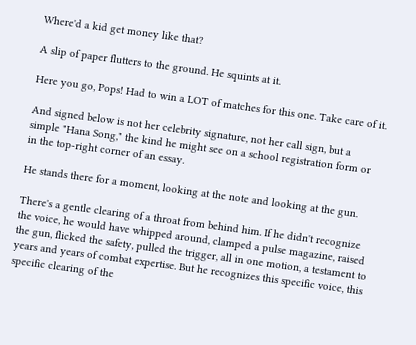Where'd a kid get money like that?

A slip of paper flutters to the ground. He squints at it.

Here you go, Pops! Had to win a LOT of matches for this one. Take care of it.

And signed below is not her celebrity signature, not her call sign, but a simple "Hana Song," the kind he might see on a school registration form or in the top-right corner of an essay.

He stands there for a moment, looking at the note and looking at the gun.

There's a gentle clearing of a throat from behind him. If he didn't recognize the voice, he would have whipped around, clamped a pulse magazine, raised the gun, flicked the safety, pulled the trigger, all in one motion, a testament to years and years of combat expertise. But he recognizes this specific voice, this specific clearing of the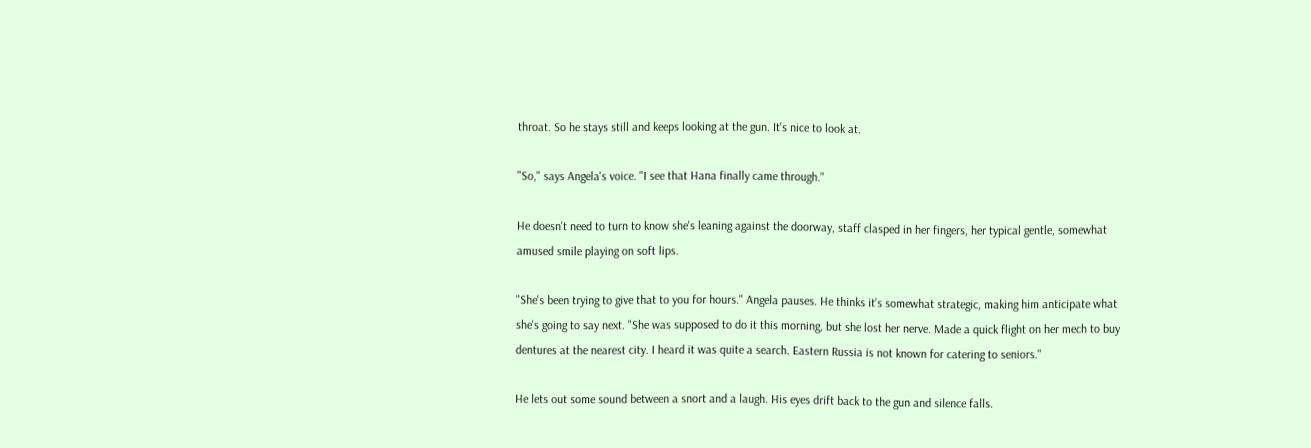throat. So he stays still and keeps looking at the gun. It's nice to look at.

"So," says Angela's voice. "I see that Hana finally came through."

He doesn't need to turn to know she's leaning against the doorway, staff clasped in her fingers, her typical gentle, somewhat amused smile playing on soft lips.

"She's been trying to give that to you for hours." Angela pauses. He thinks it's somewhat strategic, making him anticipate what she's going to say next. "She was supposed to do it this morning, but she lost her nerve. Made a quick flight on her mech to buy dentures at the nearest city. I heard it was quite a search. Eastern Russia is not known for catering to seniors."

He lets out some sound between a snort and a laugh. His eyes drift back to the gun and silence falls.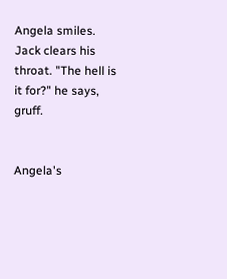Angela smiles. Jack clears his throat. "The hell is it for?" he says, gruff.


Angela's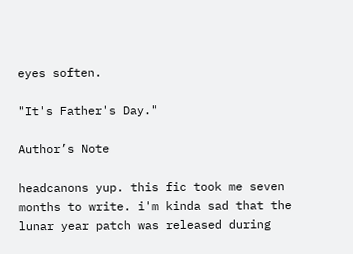eyes soften.

"It's Father's Day."

Author’s Note

headcanons yup. this fic took me seven months to write. i'm kinda sad that the lunar year patch was released during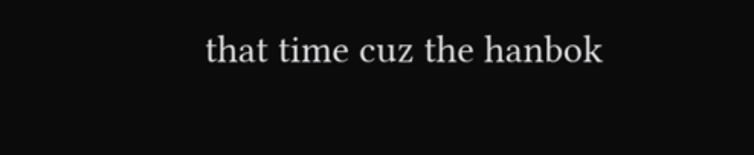that time cuz the hanbok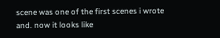scene was one of the first scenes i wrote and. now it looks like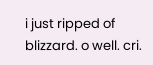i just ripped of blizzard. o well. cri.